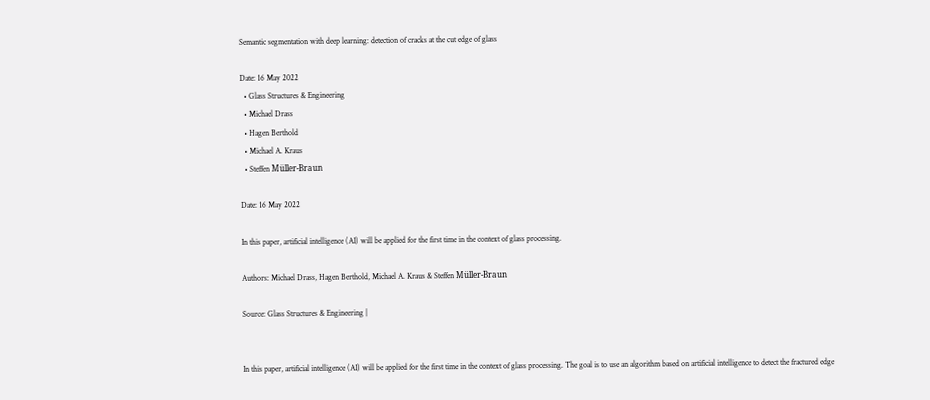Semantic segmentation with deep learning: detection of cracks at the cut edge of glass

Date: 16 May 2022
  • Glass Structures & Engineering
  • Michael Drass
  • Hagen Berthold
  • Michael A. Kraus
  • Steffen Müller-Braun

Date: 16 May 2022

In this paper, artificial intelligence (AI) will be applied for the first time in the context of glass processing.

Authors: Michael Drass, Hagen Berthold, Michael A. Kraus & Steffen Müller-Braun

Source: Glass Structures & Engineering |


In this paper, artificial intelligence (AI) will be applied for the first time in the context of glass processing. The goal is to use an algorithm based on artificial intelligence to detect the fractured edge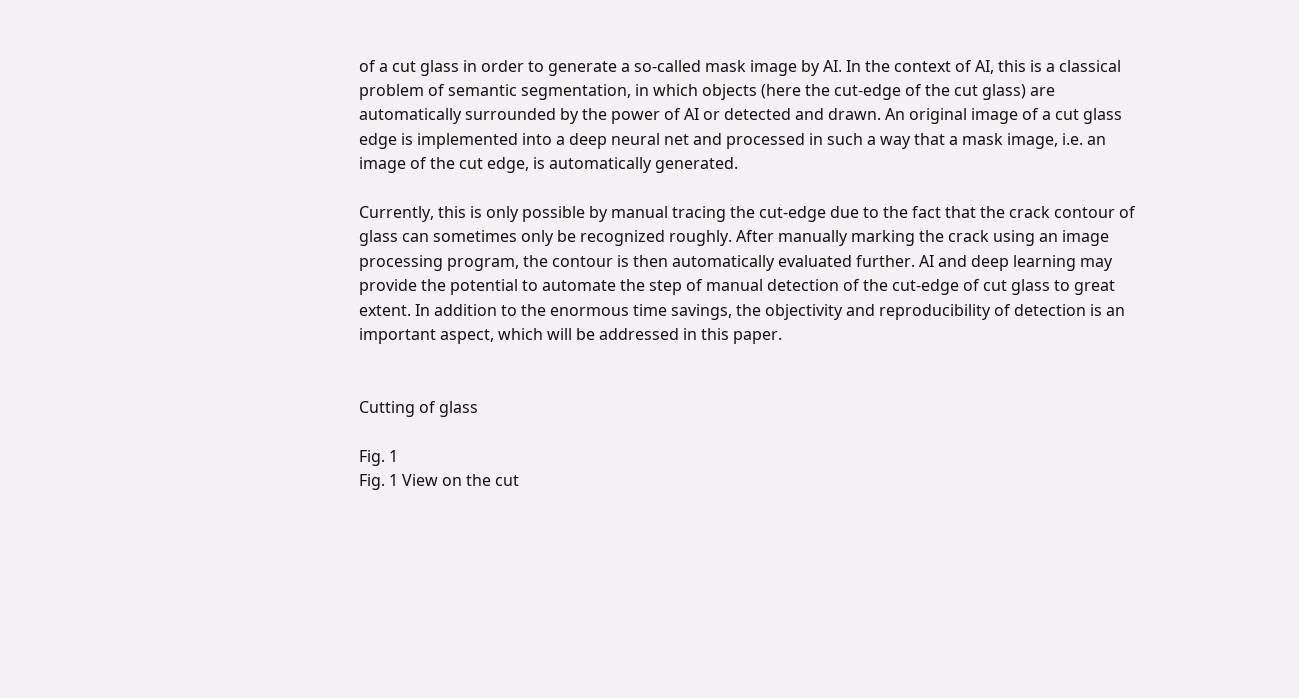of a cut glass in order to generate a so-called mask image by AI. In the context of AI, this is a classical problem of semantic segmentation, in which objects (here the cut-edge of the cut glass) are automatically surrounded by the power of AI or detected and drawn. An original image of a cut glass edge is implemented into a deep neural net and processed in such a way that a mask image, i.e. an image of the cut edge, is automatically generated.

Currently, this is only possible by manual tracing the cut-edge due to the fact that the crack contour of glass can sometimes only be recognized roughly. After manually marking the crack using an image processing program, the contour is then automatically evaluated further. AI and deep learning may provide the potential to automate the step of manual detection of the cut-edge of cut glass to great extent. In addition to the enormous time savings, the objectivity and reproducibility of detection is an important aspect, which will be addressed in this paper.


Cutting of glass

Fig. 1
Fig. 1 View on the cut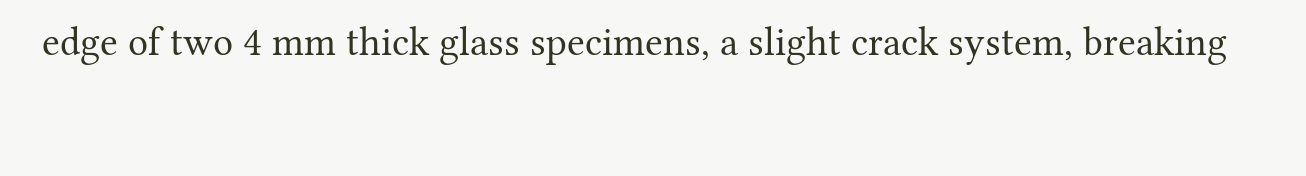edge of two 4 mm thick glass specimens, a slight crack system, breaking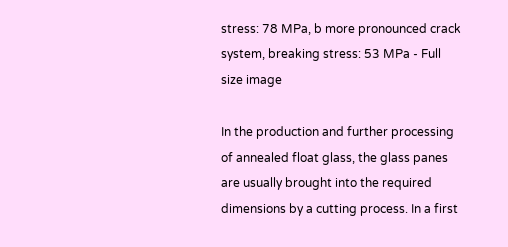stress: 78 MPa, b more pronounced crack system, breaking stress: 53 MPa - Full size image

In the production and further processing of annealed float glass, the glass panes are usually brought into the required dimensions by a cutting process. In a first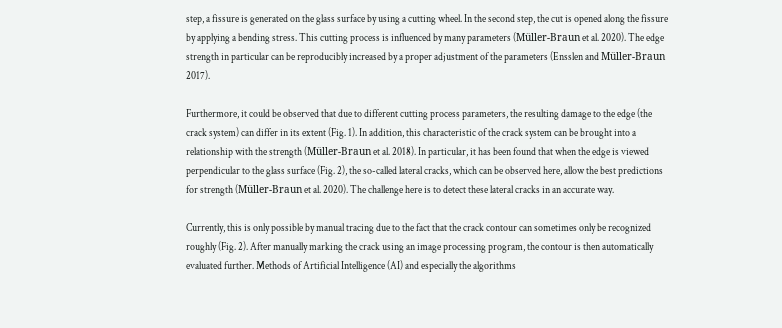step, a fissure is generated on the glass surface by using a cutting wheel. In the second step, the cut is opened along the fissure by applying a bending stress. This cutting process is influenced by many parameters (Müller-Braun et al. 2020). The edge strength in particular can be reproducibly increased by a proper adjustment of the parameters (Ensslen and Müller-Braun 2017).

Furthermore, it could be observed that due to different cutting process parameters, the resulting damage to the edge (the crack system) can differ in its extent (Fig. 1). In addition, this characteristic of the crack system can be brought into a relationship with the strength (Müller-Braun et al. 2018). In particular, it has been found that when the edge is viewed perpendicular to the glass surface (Fig. 2), the so-called lateral cracks, which can be observed here, allow the best predictions for strength (Müller-Braun et al. 2020). The challenge here is to detect these lateral cracks in an accurate way.

Currently, this is only possible by manual tracing due to the fact that the crack contour can sometimes only be recognized roughly (Fig. 2). After manually marking the crack using an image processing program, the contour is then automatically evaluated further. Methods of Artificial Intelligence (AI) and especially the algorithms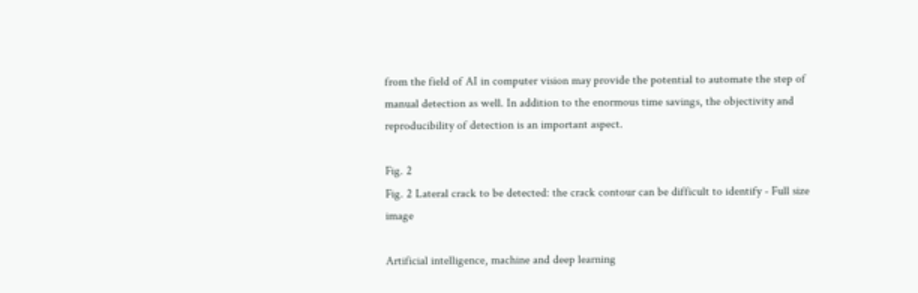from the field of AI in computer vision may provide the potential to automate the step of manual detection as well. In addition to the enormous time savings, the objectivity and reproducibility of detection is an important aspect.

Fig. 2
Fig. 2 Lateral crack to be detected: the crack contour can be difficult to identify - Full size image

Artificial intelligence, machine and deep learning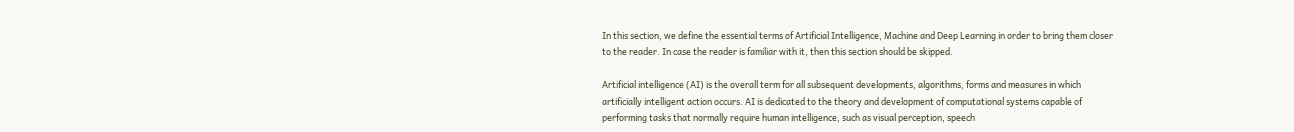In this section, we define the essential terms of Artificial Intelligence, Machine and Deep Learning in order to bring them closer to the reader. In case the reader is familiar with it, then this section should be skipped.

Artificial intelligence (AI) is the overall term for all subsequent developments, algorithms, forms and measures in which artificially intelligent action occurs. AI is dedicated to the theory and development of computational systems capable of performing tasks that normally require human intelligence, such as visual perception, speech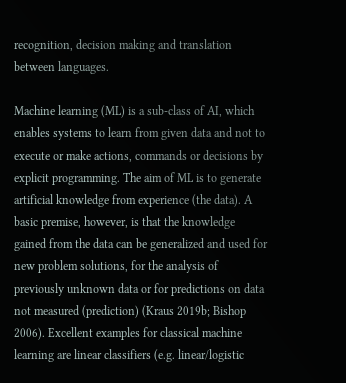recognition, decision making and translation between languages.

Machine learning (ML) is a sub-class of AI, which enables systems to learn from given data and not to execute or make actions, commands or decisions by explicit programming. The aim of ML is to generate artificial knowledge from experience (the data). A basic premise, however, is that the knowledge gained from the data can be generalized and used for new problem solutions, for the analysis of previously unknown data or for predictions on data not measured (prediction) (Kraus 2019b; Bishop 2006). Excellent examples for classical machine learning are linear classifiers (e.g. linear/logistic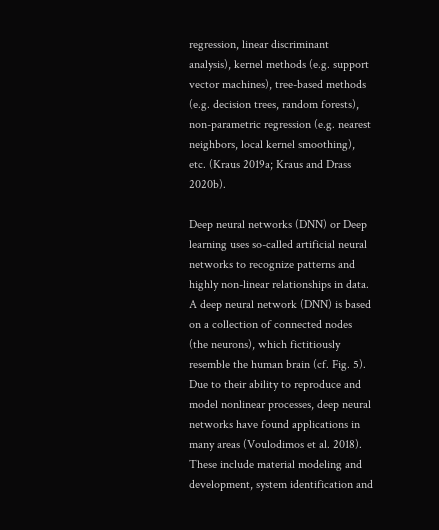regression, linear discriminant analysis), kernel methods (e.g. support vector machines), tree-based methods (e.g. decision trees, random forests), non-parametric regression (e.g. nearest neighbors, local kernel smoothing), etc. (Kraus 2019a; Kraus and Drass 2020b).

Deep neural networks (DNN) or Deep learning uses so-called artificial neural networks to recognize patterns and highly non-linear relationships in data. A deep neural network (DNN) is based on a collection of connected nodes (the neurons), which fictitiously resemble the human brain (cf. Fig. 5). Due to their ability to reproduce and model nonlinear processes, deep neural networks have found applications in many areas (Voulodimos et al. 2018). These include material modeling and development, system identification and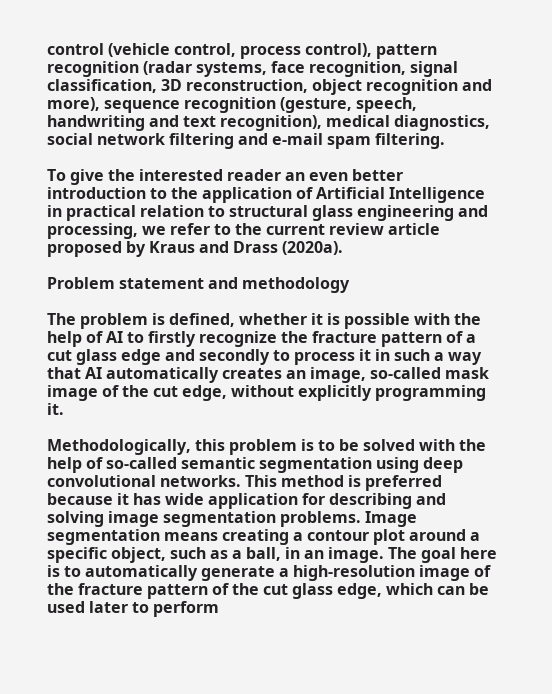control (vehicle control, process control), pattern recognition (radar systems, face recognition, signal classification, 3D reconstruction, object recognition and more), sequence recognition (gesture, speech, handwriting and text recognition), medical diagnostics, social network filtering and e-mail spam filtering.

To give the interested reader an even better introduction to the application of Artificial Intelligence in practical relation to structural glass engineering and processing, we refer to the current review article proposed by Kraus and Drass (2020a).

Problem statement and methodology

The problem is defined, whether it is possible with the help of AI to firstly recognize the fracture pattern of a cut glass edge and secondly to process it in such a way that AI automatically creates an image, so-called mask image of the cut edge, without explicitly programming it.

Methodologically, this problem is to be solved with the help of so-called semantic segmentation using deep convolutional networks. This method is preferred because it has wide application for describing and solving image segmentation problems. Image segmentation means creating a contour plot around a specific object, such as a ball, in an image. The goal here is to automatically generate a high-resolution image of the fracture pattern of the cut glass edge, which can be used later to perform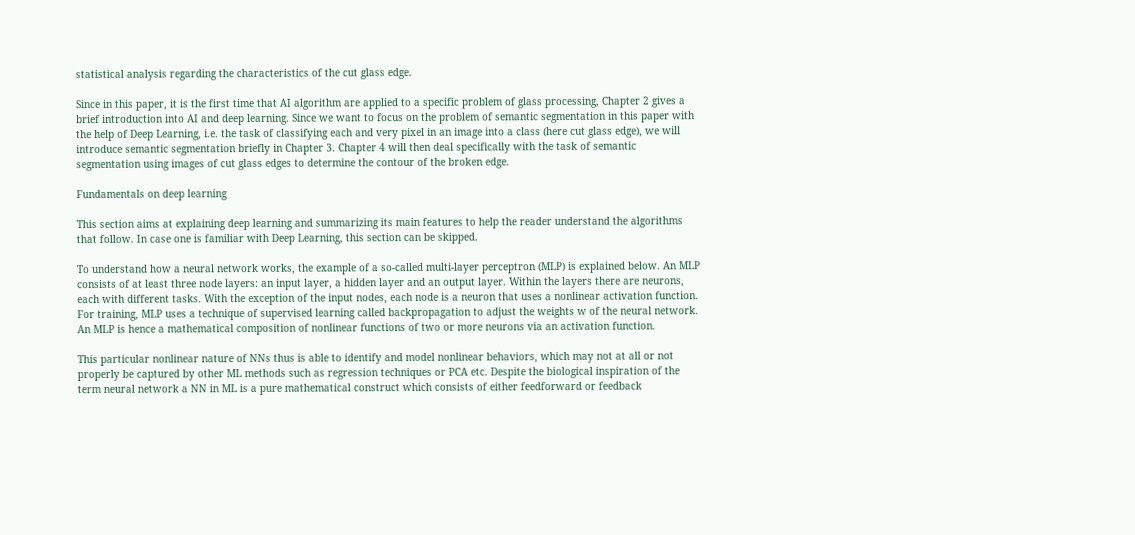statistical analysis regarding the characteristics of the cut glass edge.

Since in this paper, it is the first time that AI algorithm are applied to a specific problem of glass processing, Chapter 2 gives a brief introduction into AI and deep learning. Since we want to focus on the problem of semantic segmentation in this paper with the help of Deep Learning, i.e. the task of classifying each and very pixel in an image into a class (here cut glass edge), we will introduce semantic segmentation briefly in Chapter 3. Chapter 4 will then deal specifically with the task of semantic segmentation using images of cut glass edges to determine the contour of the broken edge.

Fundamentals on deep learning

This section aims at explaining deep learning and summarizing its main features to help the reader understand the algorithms that follow. In case one is familiar with Deep Learning, this section can be skipped.

To understand how a neural network works, the example of a so-called multi-layer perceptron (MLP) is explained below. An MLP consists of at least three node layers: an input layer, a hidden layer and an output layer. Within the layers there are neurons, each with different tasks. With the exception of the input nodes, each node is a neuron that uses a nonlinear activation function. For training, MLP uses a technique of supervised learning called backpropagation to adjust the weights w of the neural network. An MLP is hence a mathematical composition of nonlinear functions of two or more neurons via an activation function.

This particular nonlinear nature of NNs thus is able to identify and model nonlinear behaviors, which may not at all or not properly be captured by other ML methods such as regression techniques or PCA etc. Despite the biological inspiration of the term neural network a NN in ML is a pure mathematical construct which consists of either feedforward or feedback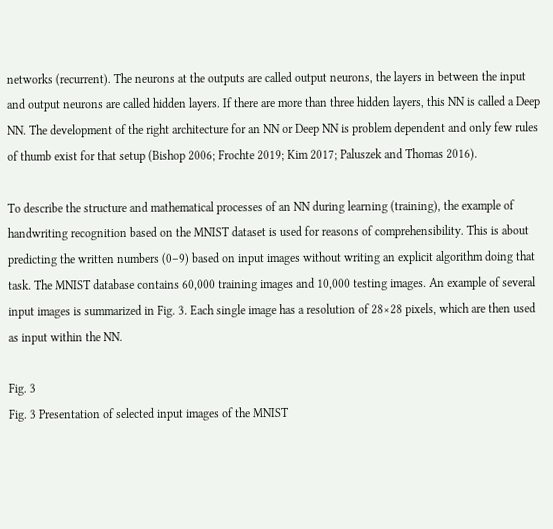networks (recurrent). The neurons at the outputs are called output neurons, the layers in between the input and output neurons are called hidden layers. If there are more than three hidden layers, this NN is called a Deep NN. The development of the right architecture for an NN or Deep NN is problem dependent and only few rules of thumb exist for that setup (Bishop 2006; Frochte 2019; Kim 2017; Paluszek and Thomas 2016).

To describe the structure and mathematical processes of an NN during learning (training), the example of handwriting recognition based on the MNIST dataset is used for reasons of comprehensibility. This is about predicting the written numbers (0–9) based on input images without writing an explicit algorithm doing that task. The MNIST database contains 60,000 training images and 10,000 testing images. An example of several input images is summarized in Fig. 3. Each single image has a resolution of 28×28 pixels, which are then used as input within the NN.

Fig. 3
Fig. 3 Presentation of selected input images of the MNIST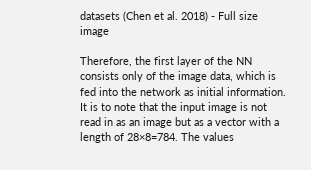datasets (Chen et al. 2018) - Full size image

Therefore, the first layer of the NN consists only of the image data, which is fed into the network as initial information. It is to note that the input image is not read in as an image but as a vector with a length of 28×8=784. The values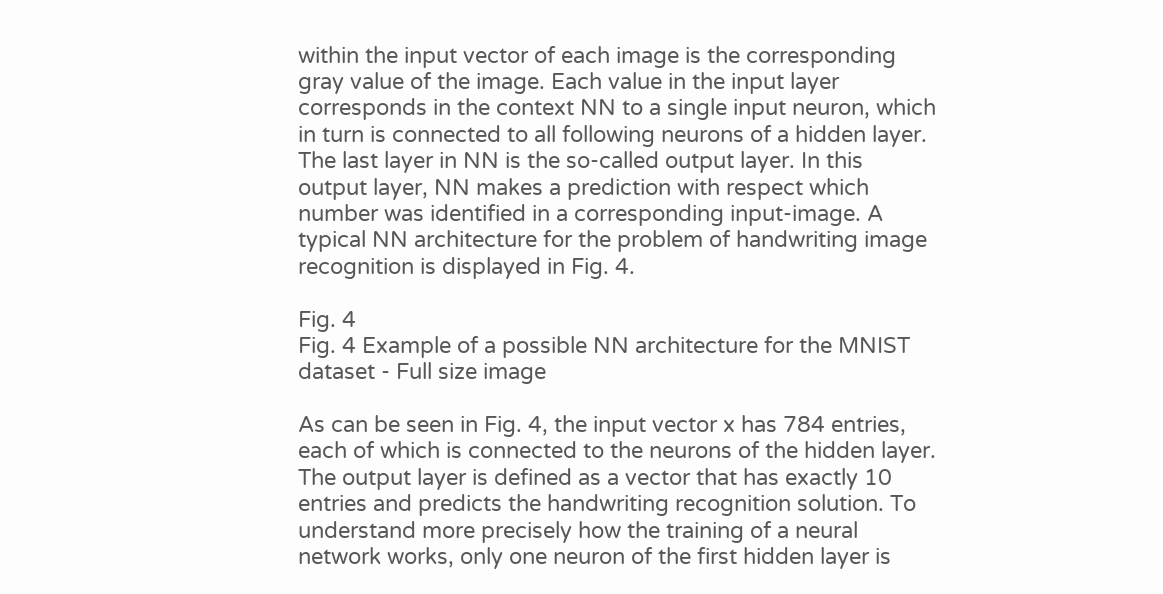within the input vector of each image is the corresponding gray value of the image. Each value in the input layer corresponds in the context NN to a single input neuron, which in turn is connected to all following neurons of a hidden layer. The last layer in NN is the so-called output layer. In this output layer, NN makes a prediction with respect which number was identified in a corresponding input-image. A typical NN architecture for the problem of handwriting image recognition is displayed in Fig. 4.

Fig. 4
Fig. 4 Example of a possible NN architecture for the MNIST dataset - Full size image

As can be seen in Fig. 4, the input vector x has 784 entries, each of which is connected to the neurons of the hidden layer. The output layer is defined as a vector that has exactly 10 entries and predicts the handwriting recognition solution. To understand more precisely how the training of a neural network works, only one neuron of the first hidden layer is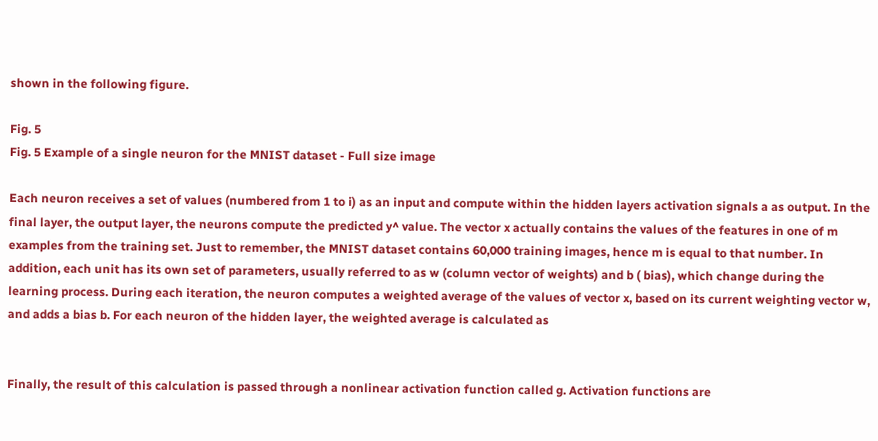shown in the following figure.

Fig. 5
Fig. 5 Example of a single neuron for the MNIST dataset - Full size image

Each neuron receives a set of values (numbered from 1 to i) as an input and compute within the hidden layers activation signals a as output. In the final layer, the output layer, the neurons compute the predicted y^ value. The vector x actually contains the values of the features in one of m examples from the training set. Just to remember, the MNIST dataset contains 60,000 training images, hence m is equal to that number. In addition, each unit has its own set of parameters, usually referred to as w (column vector of weights) and b ( bias), which change during the learning process. During each iteration, the neuron computes a weighted average of the values of vector x, based on its current weighting vector w, and adds a bias b. For each neuron of the hidden layer, the weighted average is calculated as


Finally, the result of this calculation is passed through a nonlinear activation function called g. Activation functions are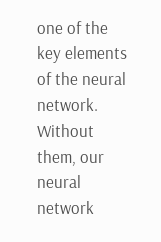one of the key elements of the neural network. Without them, our neural network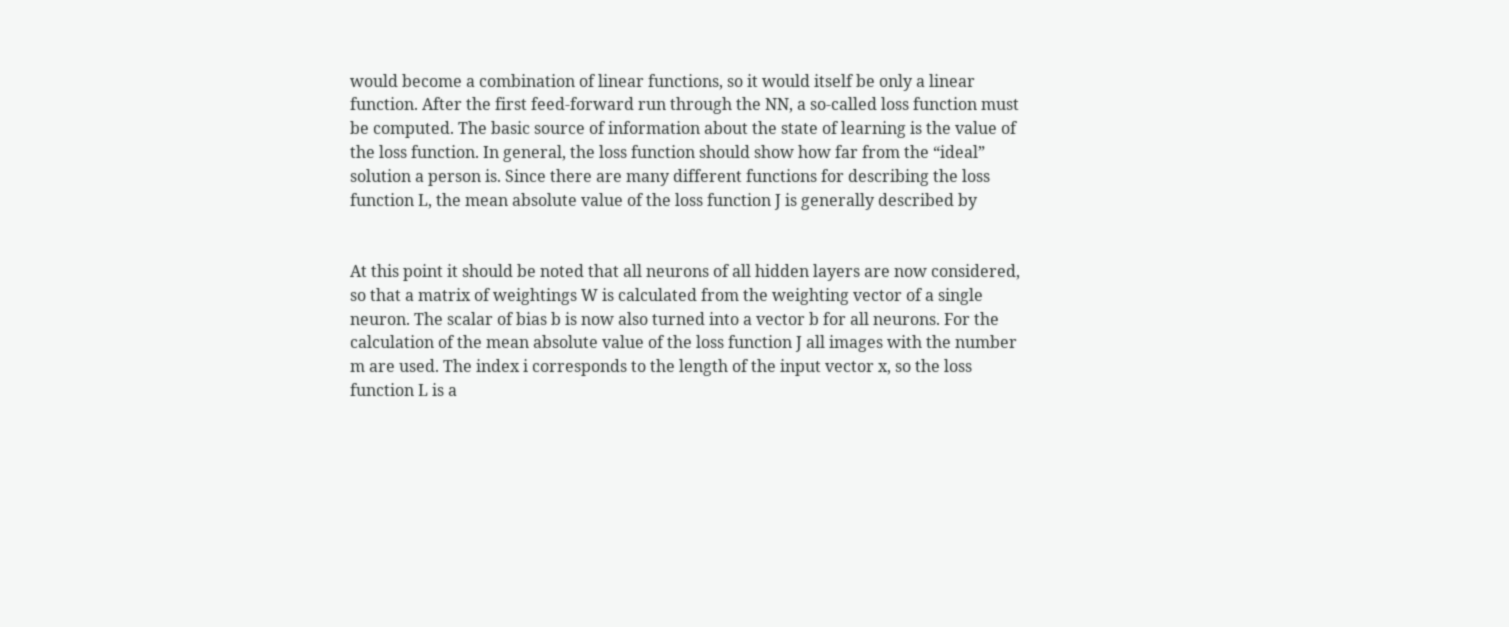would become a combination of linear functions, so it would itself be only a linear function. After the first feed-forward run through the NN, a so-called loss function must be computed. The basic source of information about the state of learning is the value of the loss function. In general, the loss function should show how far from the “ideal” solution a person is. Since there are many different functions for describing the loss function L, the mean absolute value of the loss function J is generally described by


At this point it should be noted that all neurons of all hidden layers are now considered, so that a matrix of weightings W is calculated from the weighting vector of a single neuron. The scalar of bias b is now also turned into a vector b for all neurons. For the calculation of the mean absolute value of the loss function J all images with the number m are used. The index i corresponds to the length of the input vector x, so the loss function L is a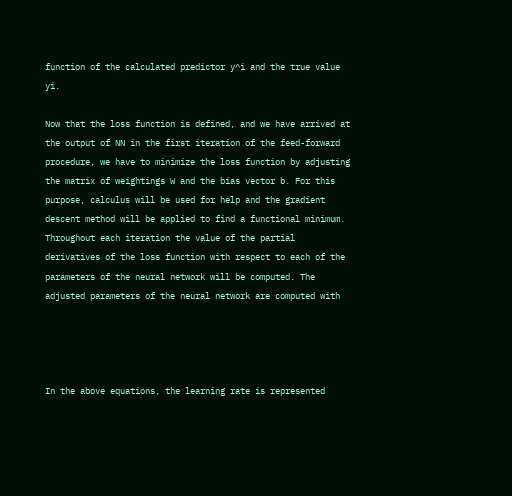function of the calculated predictor y^i and the true value yi.

Now that the loss function is defined, and we have arrived at the output of NN in the first iteration of the feed-forward procedure, we have to minimize the loss function by adjusting the matrix of weightings W and the bias vector b. For this purpose, calculus will be used for help and the gradient descent method will be applied to find a functional minimum. Throughout each iteration the value of the partial derivatives of the loss function with respect to each of the parameters of the neural network will be computed. The adjusted parameters of the neural network are computed with




In the above equations, the learning rate is represented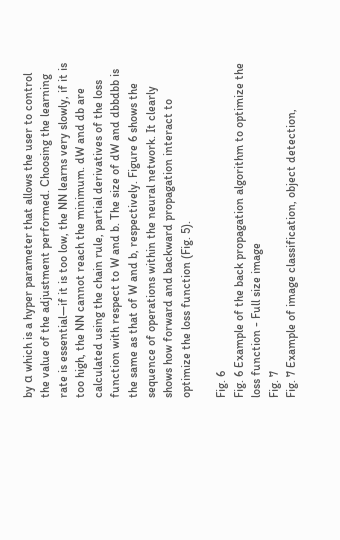by α which is a hyper parameter that allows the user to control the value of the adjustment performed. Choosing the learning rate is essential—if it is too low, the NN learns very slowly, if it is too high, the NN cannot reach the minimum. dW and db are calculated using the chain rule, partial derivatives of the loss function with respect to W and b. The size of dW and dbbdbb is the same as that of W and b, respectively. Figure 6 shows the sequence of operations within the neural network. It clearly shows how forward and backward propagation interact to optimize the loss function (Fig. 5).

Fig. 6
Fig. 6 Example of the back propagation algorithm to optimize the loss function - Full size image
Fig. 7
Fig. 7 Example of image classification, object detection,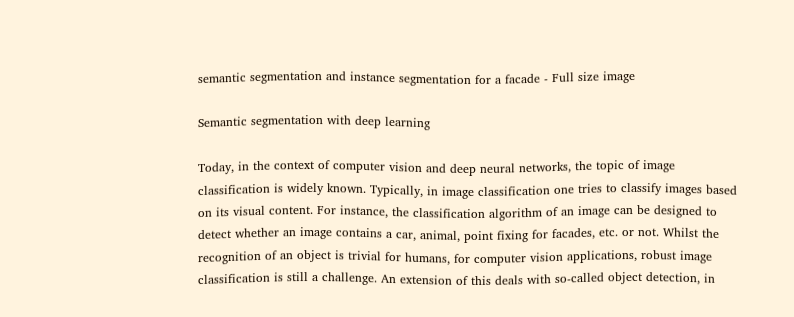semantic segmentation and instance segmentation for a facade - Full size image

Semantic segmentation with deep learning

Today, in the context of computer vision and deep neural networks, the topic of image classification is widely known. Typically, in image classification one tries to classify images based on its visual content. For instance, the classification algorithm of an image can be designed to detect whether an image contains a car, animal, point fixing for facades, etc. or not. Whilst the recognition of an object is trivial for humans, for computer vision applications, robust image classification is still a challenge. An extension of this deals with so-called object detection, in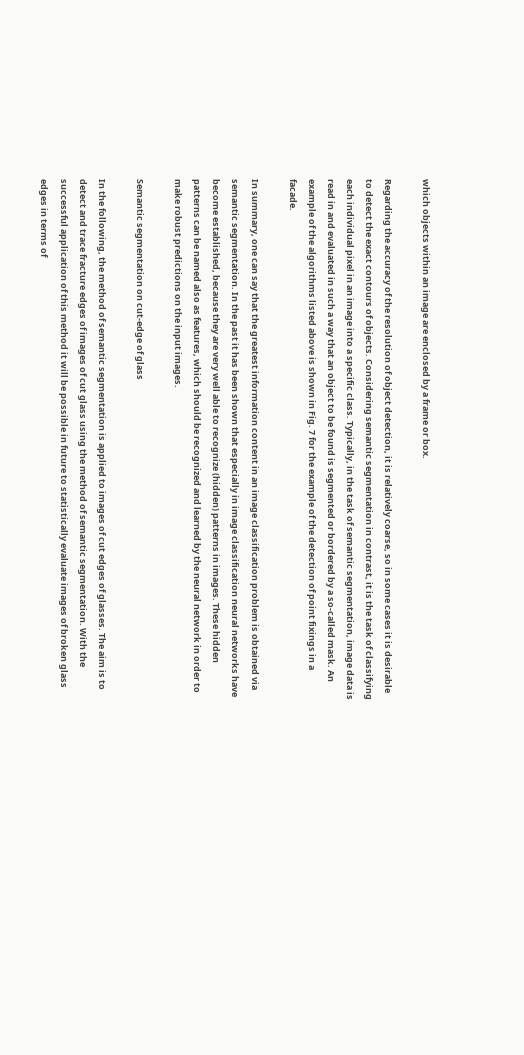which objects within an image are enclosed by a frame or box.

Regarding the accuracy of the resolution of object detection, it is relatively coarse, so in some cases it is desirable to detect the exact contours of objects. Considering semantic segmentation in contrast, it is the task of classifying each individual pixel in an image into a specific class. Typically, in the task of semantic segmentation, image data is read in and evaluated in such a way that an object to be found is segmented or bordered by a so-called mask. An example of the algorithms listed above is shown in Fig. 7 for the example of the detection of point fixings in a facade.

In summary, one can say that the greatest information content in an image classification problem is obtained via semantic segmentation. In the past it has been shown that especially in image classification neural networks have become established, because they are very well able to recognize (hidden) patterns in images. These hidden patterns can be named also as features, which should be recognized and learned by the neural network in order to make robust predictions on the input images.

Semantic segmentation on cut-edge of glass

In the following, the method of semantic segmentation is applied to images of cut edges of glasses. The aim is to detect and trace fracture edges of images of cut glass using the method of semantic segmentation. With the successful application of this method it will be possible in future to statistically evaluate images of broken glass edges in terms of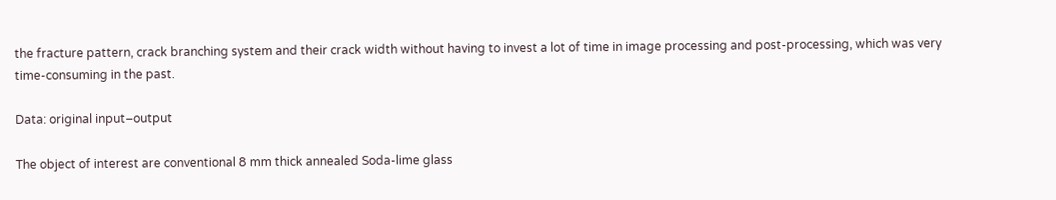the fracture pattern, crack branching system and their crack width without having to invest a lot of time in image processing and post-processing, which was very time-consuming in the past.

Data: original input–output

The object of interest are conventional 8 mm thick annealed Soda-lime glass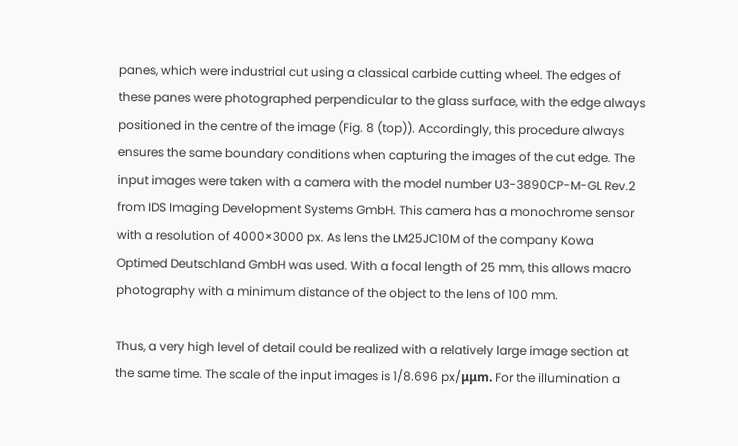panes, which were industrial cut using a classical carbide cutting wheel. The edges of these panes were photographed perpendicular to the glass surface, with the edge always positioned in the centre of the image (Fig. 8 (top)). Accordingly, this procedure always ensures the same boundary conditions when capturing the images of the cut edge. The input images were taken with a camera with the model number U3-3890CP-M-GL Rev.2 from IDS Imaging Development Systems GmbH. This camera has a monochrome sensor with a resolution of 4000×3000 px. As lens the LM25JC10M of the company Kowa Optimed Deutschland GmbH was used. With a focal length of 25 mm, this allows macro photography with a minimum distance of the object to the lens of 100 mm.

Thus, a very high level of detail could be realized with a relatively large image section at the same time. The scale of the input images is 1/8.696 px/μμm. For the illumination a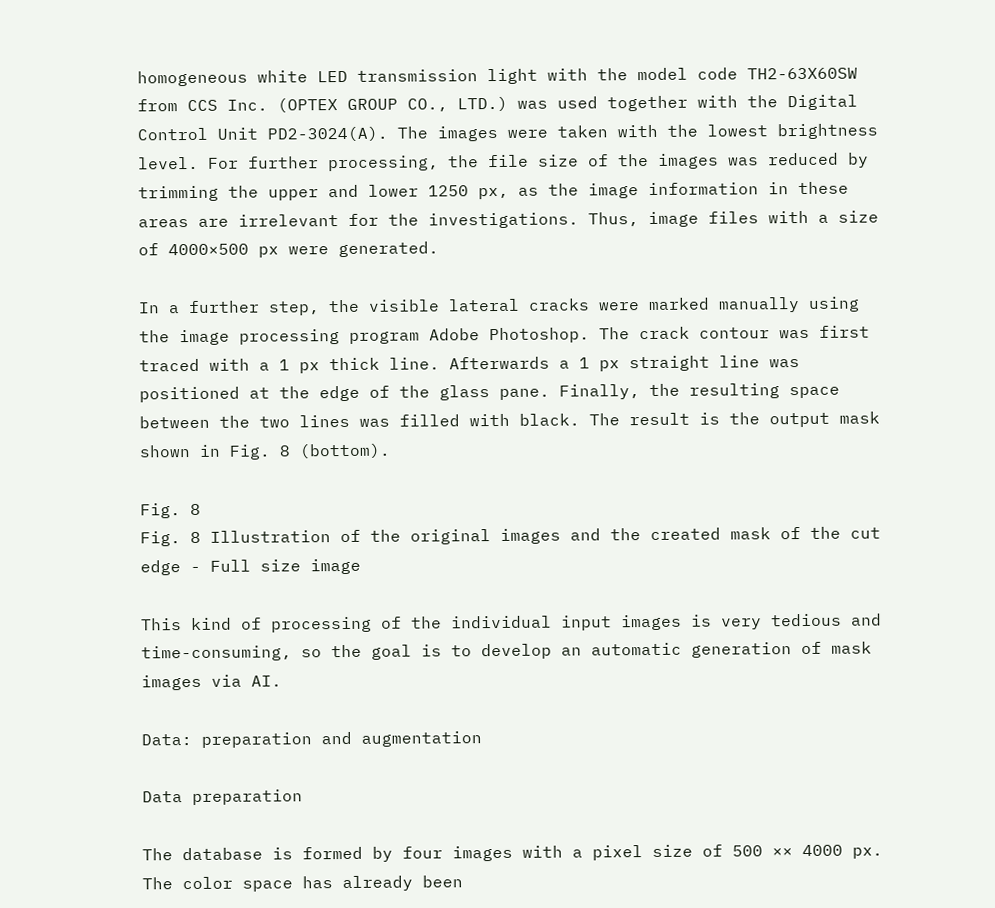homogeneous white LED transmission light with the model code TH2-63X60SW from CCS Inc. (OPTEX GROUP CO., LTD.) was used together with the Digital Control Unit PD2-3024(A). The images were taken with the lowest brightness level. For further processing, the file size of the images was reduced by trimming the upper and lower 1250 px, as the image information in these areas are irrelevant for the investigations. Thus, image files with a size of 4000×500 px were generated.

In a further step, the visible lateral cracks were marked manually using the image processing program Adobe Photoshop. The crack contour was first traced with a 1 px thick line. Afterwards a 1 px straight line was positioned at the edge of the glass pane. Finally, the resulting space between the two lines was filled with black. The result is the output mask shown in Fig. 8 (bottom).

Fig. 8
Fig. 8 Illustration of the original images and the created mask of the cut edge - Full size image

This kind of processing of the individual input images is very tedious and time-consuming, so the goal is to develop an automatic generation of mask images via AI.

Data: preparation and augmentation

Data preparation

The database is formed by four images with a pixel size of 500 ×× 4000 px. The color space has already been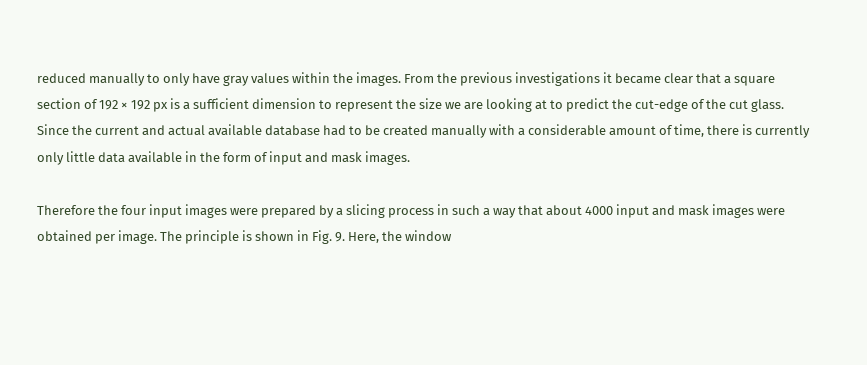reduced manually to only have gray values within the images. From the previous investigations it became clear that a square section of 192 × 192 px is a sufficient dimension to represent the size we are looking at to predict the cut-edge of the cut glass. Since the current and actual available database had to be created manually with a considerable amount of time, there is currently only little data available in the form of input and mask images.

Therefore the four input images were prepared by a slicing process in such a way that about 4000 input and mask images were obtained per image. The principle is shown in Fig. 9. Here, the window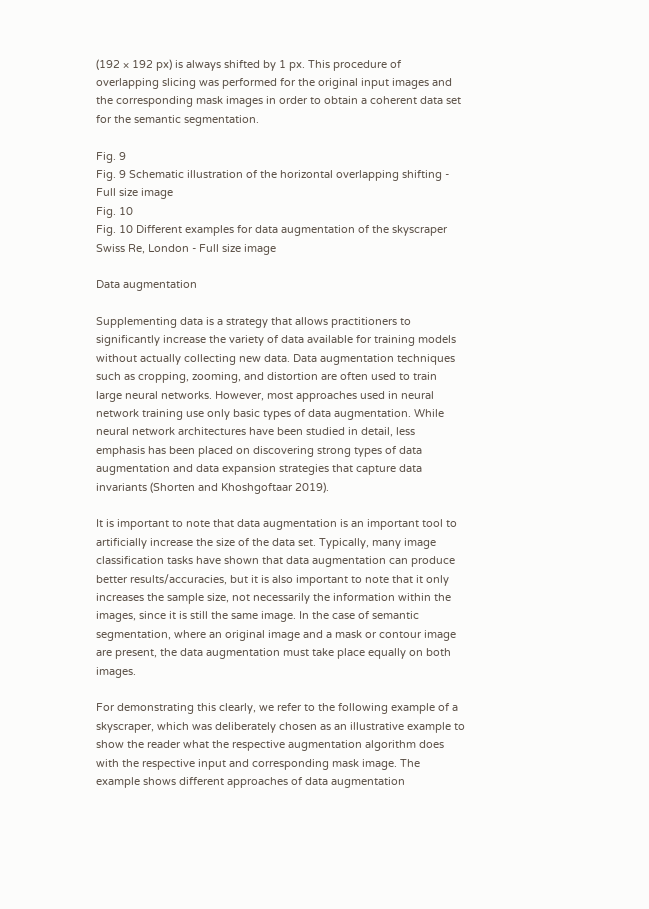(192 × 192 px) is always shifted by 1 px. This procedure of overlapping slicing was performed for the original input images and the corresponding mask images in order to obtain a coherent data set for the semantic segmentation.

Fig. 9
Fig. 9 Schematic illustration of the horizontal overlapping shifting - Full size image
Fig. 10
Fig. 10 Different examples for data augmentation of the skyscraper Swiss Re, London - Full size image

Data augmentation

Supplementing data is a strategy that allows practitioners to significantly increase the variety of data available for training models without actually collecting new data. Data augmentation techniques such as cropping, zooming, and distortion are often used to train large neural networks. However, most approaches used in neural network training use only basic types of data augmentation. While neural network architectures have been studied in detail, less emphasis has been placed on discovering strong types of data augmentation and data expansion strategies that capture data invariants (Shorten and Khoshgoftaar 2019).

It is important to note that data augmentation is an important tool to artificially increase the size of the data set. Typically, many image classification tasks have shown that data augmentation can produce better results/accuracies, but it is also important to note that it only increases the sample size, not necessarily the information within the images, since it is still the same image. In the case of semantic segmentation, where an original image and a mask or contour image are present, the data augmentation must take place equally on both images.

For demonstrating this clearly, we refer to the following example of a skyscraper, which was deliberately chosen as an illustrative example to show the reader what the respective augmentation algorithm does with the respective input and corresponding mask image. The example shows different approaches of data augmentation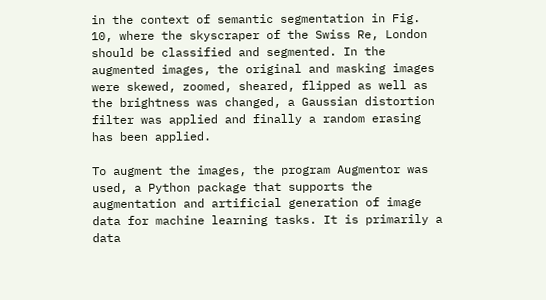in the context of semantic segmentation in Fig. 10, where the skyscraper of the Swiss Re, London should be classified and segmented. In the augmented images, the original and masking images were skewed, zoomed, sheared, flipped as well as the brightness was changed, a Gaussian distortion filter was applied and finally a random erasing has been applied.

To augment the images, the program Augmentor was used, a Python package that supports the augmentation and artificial generation of image data for machine learning tasks. It is primarily a data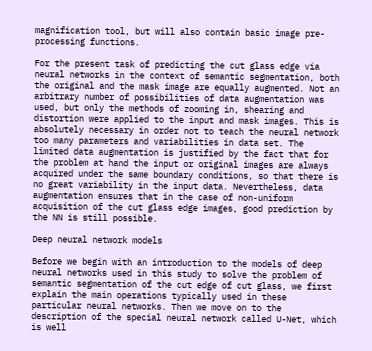magnification tool, but will also contain basic image pre-processing functions.

For the present task of predicting the cut glass edge via neural networks in the context of semantic segmentation, both the original and the mask image are equally augmented. Not an arbitrary number of possibilities of data augmentation was used, but only the methods of zooming in, shearing and distortion were applied to the input and mask images. This is absolutely necessary in order not to teach the neural network too many parameters and variabilities in data set. The limited data augmentation is justified by the fact that for the problem at hand the input or original images are always acquired under the same boundary conditions, so that there is no great variability in the input data. Nevertheless, data augmentation ensures that in the case of non-uniform acquisition of the cut glass edge images, good prediction by the NN is still possible.

Deep neural network models

Before we begin with an introduction to the models of deep neural networks used in this study to solve the problem of semantic segmentation of the cut edge of cut glass, we first explain the main operations typically used in these particular neural networks. Then we move on to the description of the special neural network called U-Net, which is well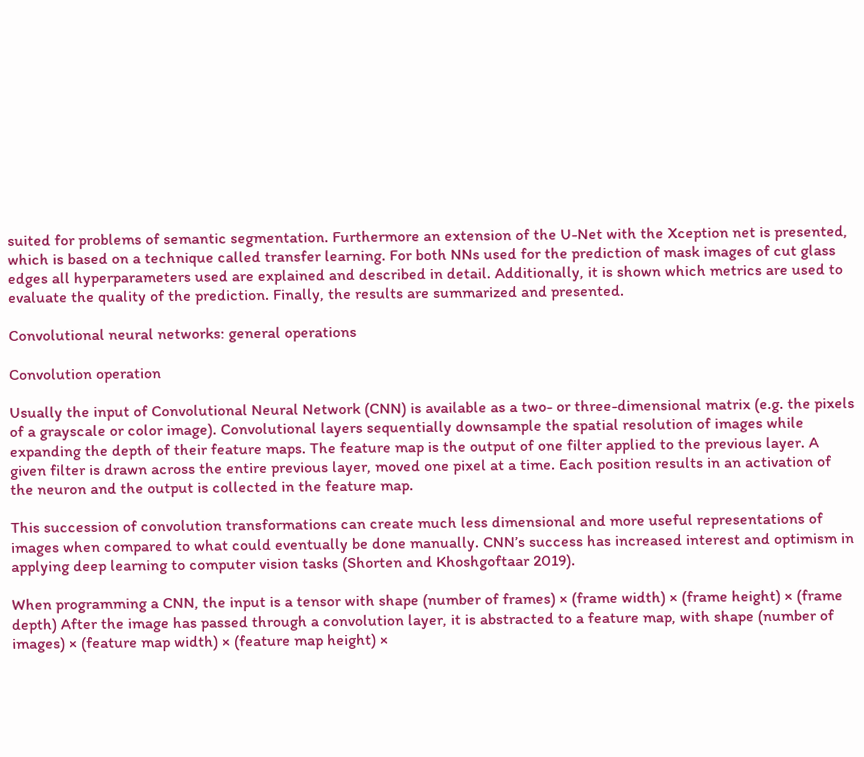suited for problems of semantic segmentation. Furthermore an extension of the U-Net with the Xception net is presented, which is based on a technique called transfer learning. For both NNs used for the prediction of mask images of cut glass edges all hyperparameters used are explained and described in detail. Additionally, it is shown which metrics are used to evaluate the quality of the prediction. Finally, the results are summarized and presented.

Convolutional neural networks: general operations

Convolution operation

Usually the input of Convolutional Neural Network (CNN) is available as a two- or three-dimensional matrix (e.g. the pixels of a grayscale or color image). Convolutional layers sequentially downsample the spatial resolution of images while expanding the depth of their feature maps. The feature map is the output of one filter applied to the previous layer. A given filter is drawn across the entire previous layer, moved one pixel at a time. Each position results in an activation of the neuron and the output is collected in the feature map.

This succession of convolution transformations can create much less dimensional and more useful representations of images when compared to what could eventually be done manually. CNN’s success has increased interest and optimism in applying deep learning to computer vision tasks (Shorten and Khoshgoftaar 2019).

When programming a CNN, the input is a tensor with shape (number of frames) × (frame width) × (frame height) × (frame depth) After the image has passed through a convolution layer, it is abstracted to a feature map, with shape (number of images) × (feature map width) × (feature map height) ×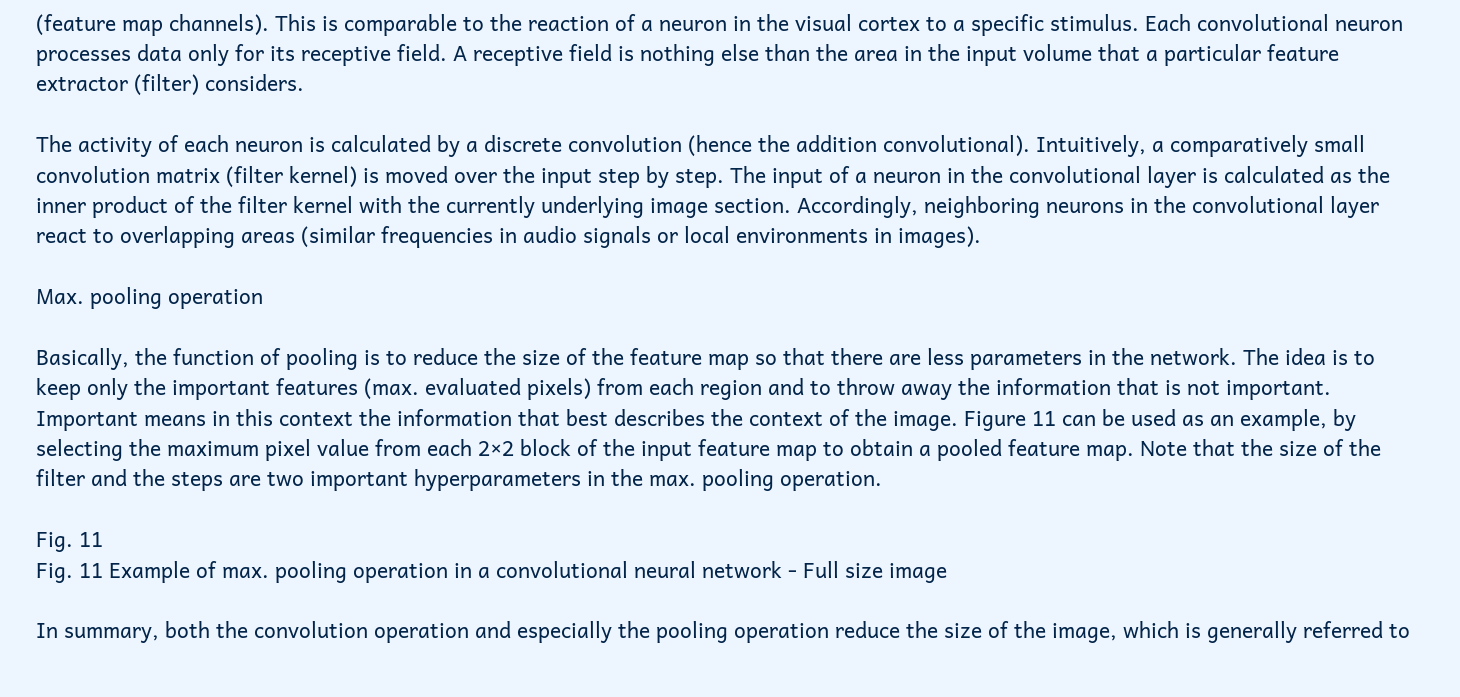(feature map channels). This is comparable to the reaction of a neuron in the visual cortex to a specific stimulus. Each convolutional neuron processes data only for its receptive field. A receptive field is nothing else than the area in the input volume that a particular feature extractor (filter) considers.

The activity of each neuron is calculated by a discrete convolution (hence the addition convolutional). Intuitively, a comparatively small convolution matrix (filter kernel) is moved over the input step by step. The input of a neuron in the convolutional layer is calculated as the inner product of the filter kernel with the currently underlying image section. Accordingly, neighboring neurons in the convolutional layer react to overlapping areas (similar frequencies in audio signals or local environments in images).

Max. pooling operation

Basically, the function of pooling is to reduce the size of the feature map so that there are less parameters in the network. The idea is to keep only the important features (max. evaluated pixels) from each region and to throw away the information that is not important. Important means in this context the information that best describes the context of the image. Figure 11 can be used as an example, by selecting the maximum pixel value from each 2×2 block of the input feature map to obtain a pooled feature map. Note that the size of the filter and the steps are two important hyperparameters in the max. pooling operation.

Fig. 11
Fig. 11 Example of max. pooling operation in a convolutional neural network - Full size image

In summary, both the convolution operation and especially the pooling operation reduce the size of the image, which is generally referred to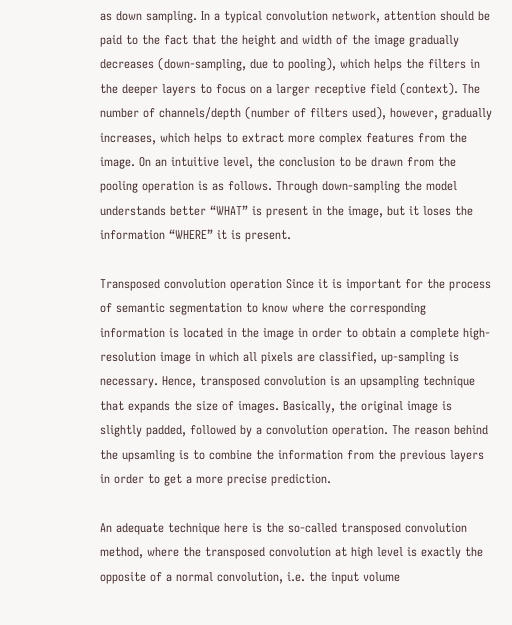as down sampling. In a typical convolution network, attention should be paid to the fact that the height and width of the image gradually decreases (down-sampling, due to pooling), which helps the filters in the deeper layers to focus on a larger receptive field (context). The number of channels/depth (number of filters used), however, gradually increases, which helps to extract more complex features from the image. On an intuitive level, the conclusion to be drawn from the pooling operation is as follows. Through down-sampling the model understands better “WHAT” is present in the image, but it loses the information “WHERE” it is present.

Transposed convolution operation Since it is important for the process of semantic segmentation to know where the corresponding information is located in the image in order to obtain a complete high-resolution image in which all pixels are classified, up-sampling is necessary. Hence, transposed convolution is an upsampling technique that expands the size of images. Basically, the original image is slightly padded, followed by a convolution operation. The reason behind the upsamling is to combine the information from the previous layers in order to get a more precise prediction.

An adequate technique here is the so-called transposed convolution method, where the transposed convolution at high level is exactly the opposite of a normal convolution, i.e. the input volume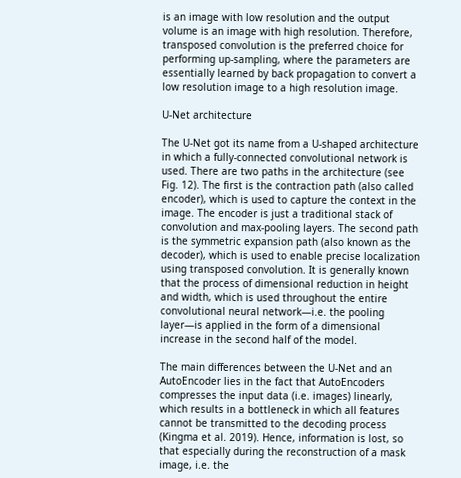is an image with low resolution and the output volume is an image with high resolution. Therefore, transposed convolution is the preferred choice for performing up-sampling, where the parameters are essentially learned by back propagation to convert a low resolution image to a high resolution image.

U-Net architecture

The U-Net got its name from a U-shaped architecture in which a fully-connected convolutional network is used. There are two paths in the architecture (see Fig. 12). The first is the contraction path (also called encoder), which is used to capture the context in the image. The encoder is just a traditional stack of convolution and max-pooling layers. The second path is the symmetric expansion path (also known as the decoder), which is used to enable precise localization using transposed convolution. It is generally known that the process of dimensional reduction in height and width, which is used throughout the entire convolutional neural network—i.e. the pooling layer—is applied in the form of a dimensional increase in the second half of the model.

The main differences between the U-Net and an AutoEncoder lies in the fact that AutoEncoders compresses the input data (i.e. images) linearly, which results in a bottleneck in which all features cannot be transmitted to the decoding process (Kingma et al. 2019). Hence, information is lost, so that especially during the reconstruction of a mask image, i.e. the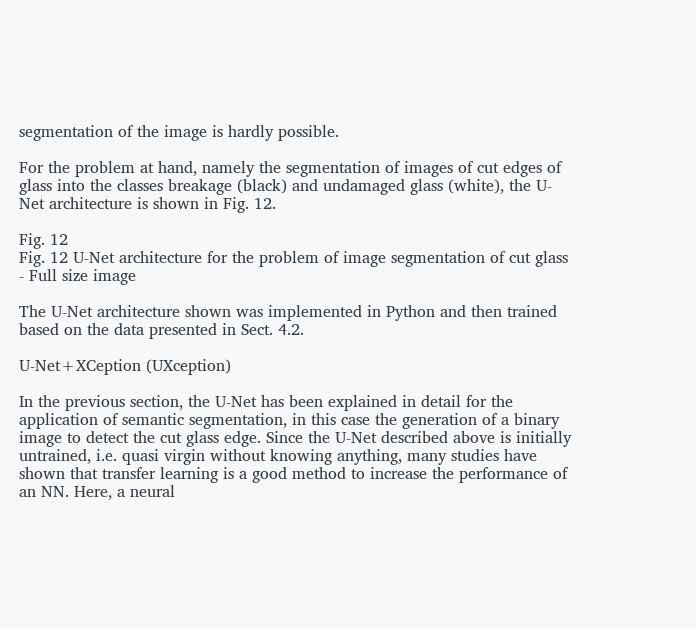segmentation of the image is hardly possible.

For the problem at hand, namely the segmentation of images of cut edges of glass into the classes breakage (black) and undamaged glass (white), the U-Net architecture is shown in Fig. 12.

Fig. 12
Fig. 12 U-Net architecture for the problem of image segmentation of cut glass - Full size image

The U-Net architecture shown was implemented in Python and then trained based on the data presented in Sect. 4.2.

U-Net+XCeption (UXception)

In the previous section, the U-Net has been explained in detail for the application of semantic segmentation, in this case the generation of a binary image to detect the cut glass edge. Since the U-Net described above is initially untrained, i.e. quasi virgin without knowing anything, many studies have shown that transfer learning is a good method to increase the performance of an NN. Here, a neural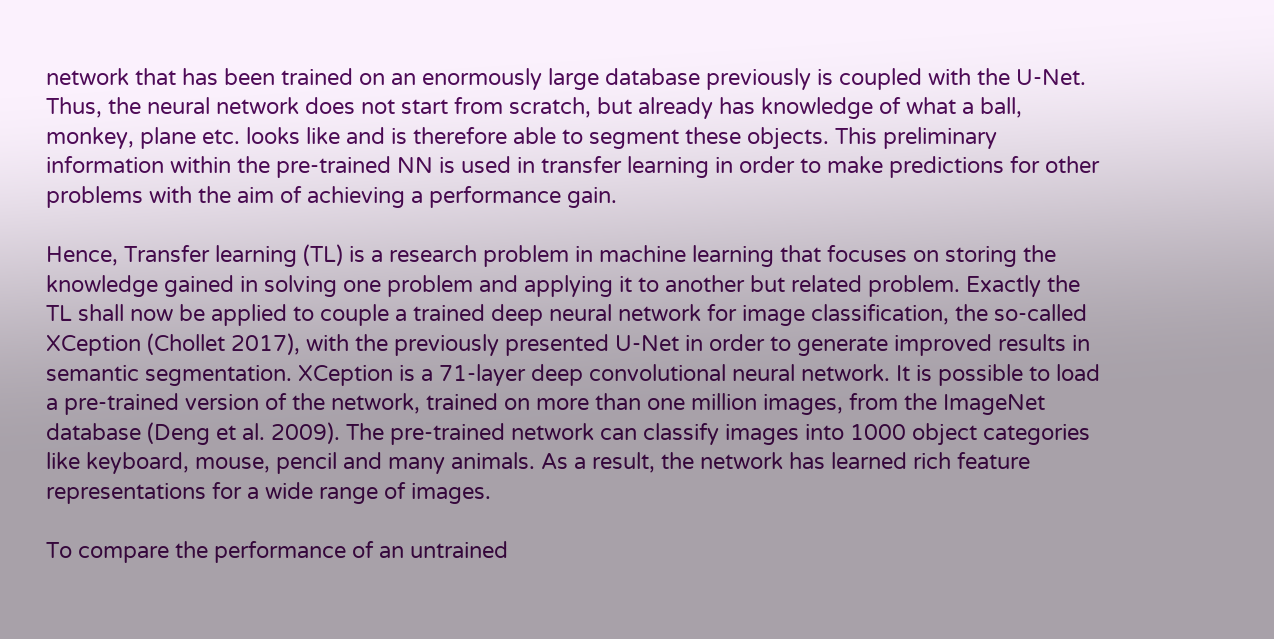network that has been trained on an enormously large database previously is coupled with the U-Net. Thus, the neural network does not start from scratch, but already has knowledge of what a ball, monkey, plane etc. looks like and is therefore able to segment these objects. This preliminary information within the pre-trained NN is used in transfer learning in order to make predictions for other problems with the aim of achieving a performance gain.

Hence, Transfer learning (TL) is a research problem in machine learning that focuses on storing the knowledge gained in solving one problem and applying it to another but related problem. Exactly the TL shall now be applied to couple a trained deep neural network for image classification, the so-called XCeption (Chollet 2017), with the previously presented U-Net in order to generate improved results in semantic segmentation. XCeption is a 71-layer deep convolutional neural network. It is possible to load a pre-trained version of the network, trained on more than one million images, from the ImageNet database (Deng et al. 2009). The pre-trained network can classify images into 1000 object categories like keyboard, mouse, pencil and many animals. As a result, the network has learned rich feature representations for a wide range of images.

To compare the performance of an untrained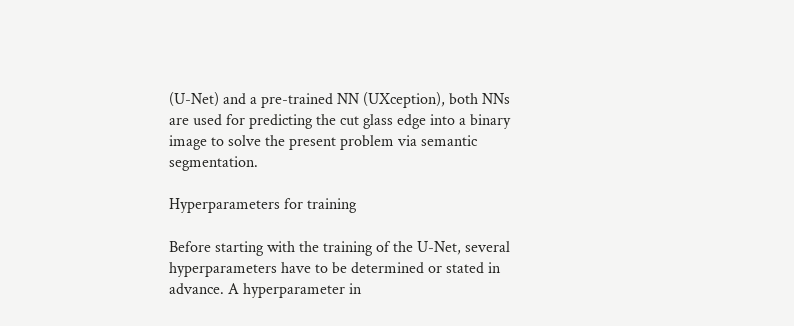(U-Net) and a pre-trained NN (UXception), both NNs are used for predicting the cut glass edge into a binary image to solve the present problem via semantic segmentation.

Hyperparameters for training

Before starting with the training of the U-Net, several hyperparameters have to be determined or stated in advance. A hyperparameter in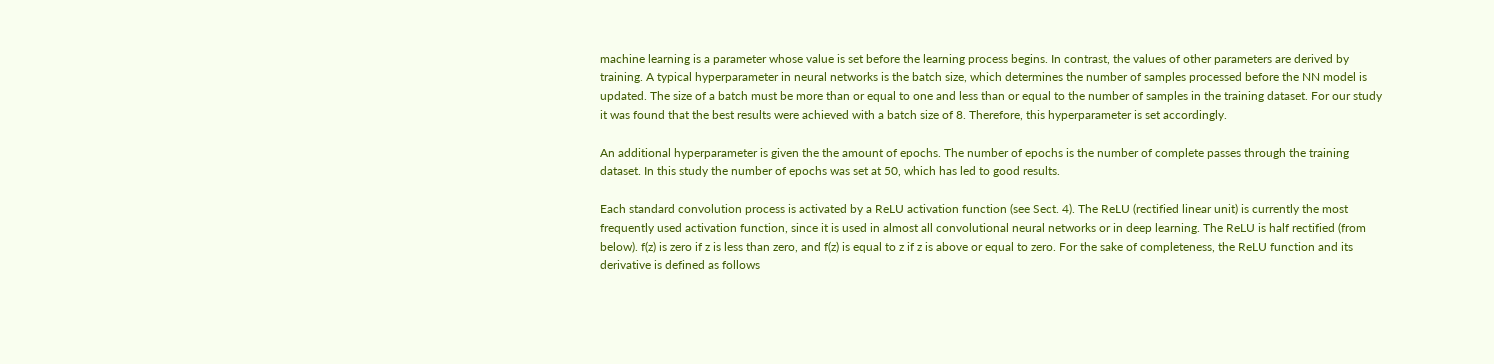machine learning is a parameter whose value is set before the learning process begins. In contrast, the values of other parameters are derived by training. A typical hyperparameter in neural networks is the batch size, which determines the number of samples processed before the NN model is updated. The size of a batch must be more than or equal to one and less than or equal to the number of samples in the training dataset. For our study it was found that the best results were achieved with a batch size of 8. Therefore, this hyperparameter is set accordingly.

An additional hyperparameter is given the the amount of epochs. The number of epochs is the number of complete passes through the training dataset. In this study the number of epochs was set at 50, which has led to good results.

Each standard convolution process is activated by a ReLU activation function (see Sect. 4). The ReLU (rectified linear unit) is currently the most frequently used activation function, since it is used in almost all convolutional neural networks or in deep learning. The ReLU is half rectified (from below). f(z) is zero if z is less than zero, and f(z) is equal to z if z is above or equal to zero. For the sake of completeness, the ReLU function and its derivative is defined as follows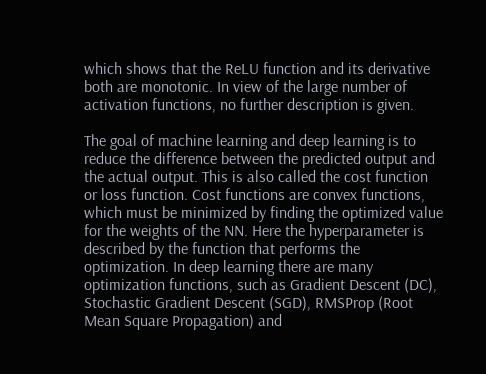which shows that the ReLU function and its derivative both are monotonic. In view of the large number of activation functions, no further description is given.

The goal of machine learning and deep learning is to reduce the difference between the predicted output and the actual output. This is also called the cost function or loss function. Cost functions are convex functions, which must be minimized by finding the optimized value for the weights of the NN. Here the hyperparameter is described by the function that performs the optimization. In deep learning there are many optimization functions, such as Gradient Descent (DC), Stochastic Gradient Descent (SGD), RMSProp (Root Mean Square Propagation) and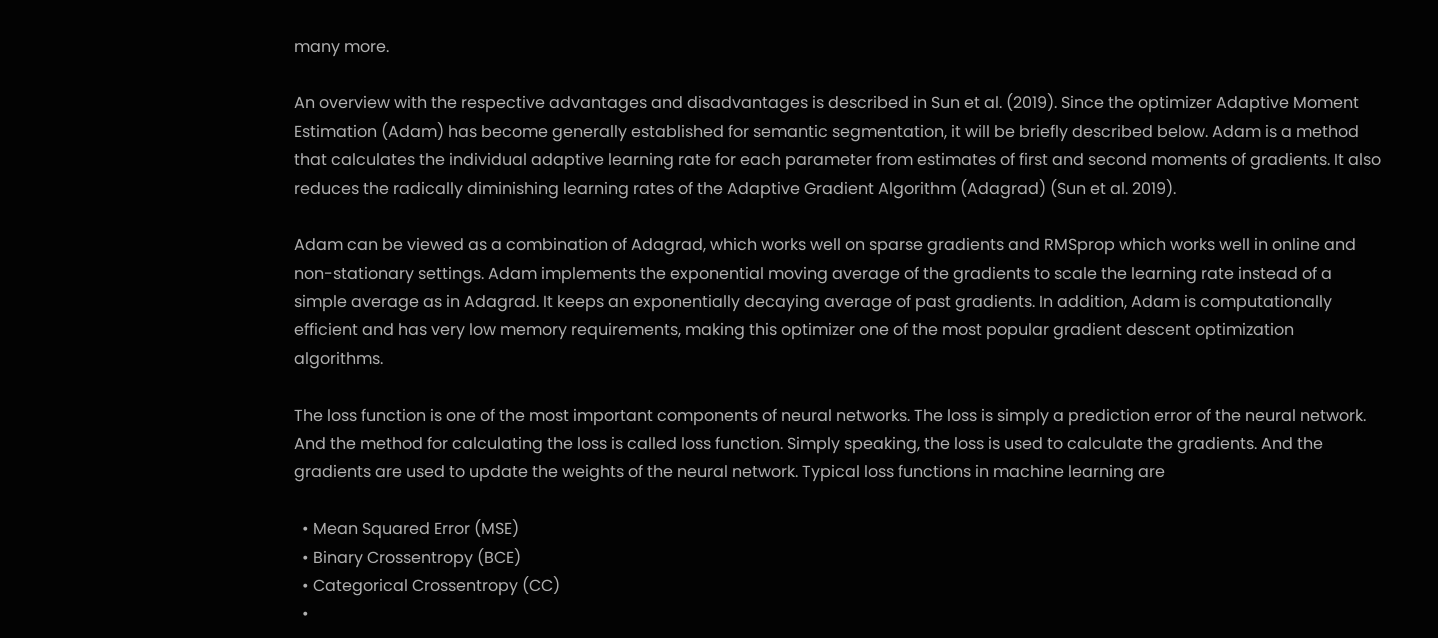many more.

An overview with the respective advantages and disadvantages is described in Sun et al. (2019). Since the optimizer Adaptive Moment Estimation (Adam) has become generally established for semantic segmentation, it will be briefly described below. Adam is a method that calculates the individual adaptive learning rate for each parameter from estimates of first and second moments of gradients. It also reduces the radically diminishing learning rates of the Adaptive Gradient Algorithm (Adagrad) (Sun et al. 2019).

Adam can be viewed as a combination of Adagrad, which works well on sparse gradients and RMSprop which works well in online and non-stationary settings. Adam implements the exponential moving average of the gradients to scale the learning rate instead of a simple average as in Adagrad. It keeps an exponentially decaying average of past gradients. In addition, Adam is computationally efficient and has very low memory requirements, making this optimizer one of the most popular gradient descent optimization algorithms.

The loss function is one of the most important components of neural networks. The loss is simply a prediction error of the neural network. And the method for calculating the loss is called loss function. Simply speaking, the loss is used to calculate the gradients. And the gradients are used to update the weights of the neural network. Typical loss functions in machine learning are

  • Mean Squared Error (MSE)
  • Binary Crossentropy (BCE)
  • Categorical Crossentropy (CC)
  •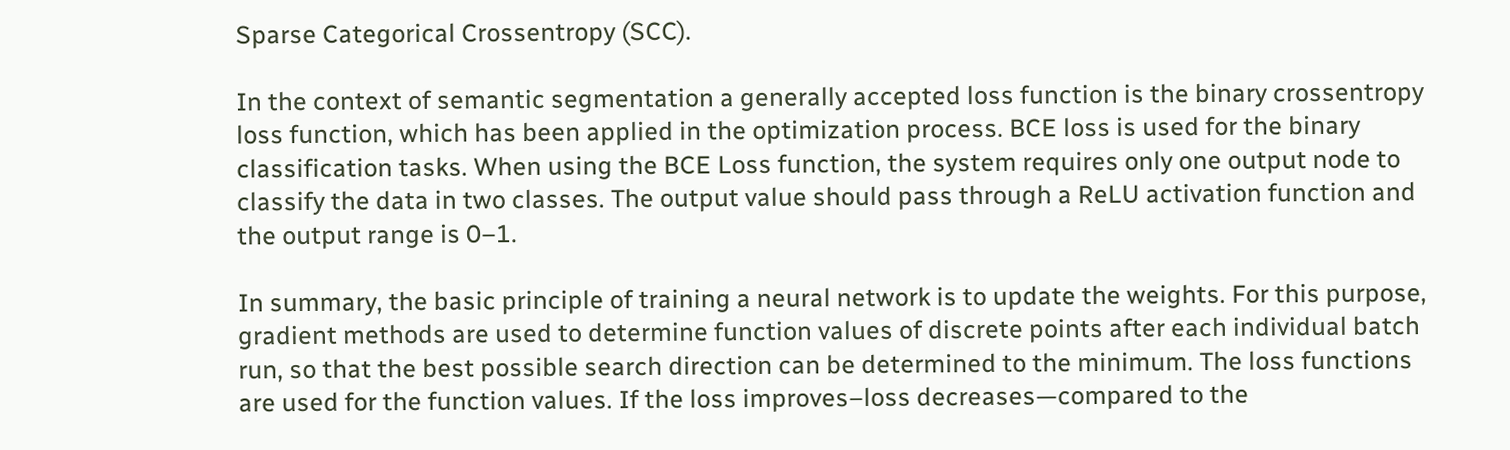Sparse Categorical Crossentropy (SCC).

In the context of semantic segmentation a generally accepted loss function is the binary crossentropy loss function, which has been applied in the optimization process. BCE loss is used for the binary classification tasks. When using the BCE Loss function, the system requires only one output node to classify the data in two classes. The output value should pass through a ReLU activation function and the output range is 0–1.

In summary, the basic principle of training a neural network is to update the weights. For this purpose, gradient methods are used to determine function values of discrete points after each individual batch run, so that the best possible search direction can be determined to the minimum. The loss functions are used for the function values. If the loss improves–loss decreases—compared to the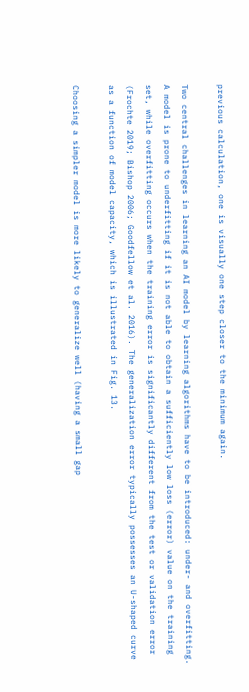previous calculation, one is visually one step closer to the minimum again.

Two central challenges in learning an AI model by learning algorithms have to be introduced: under- and overfitting. A model is prone to underfitting if it is not able to obtain a sufficiently low loss (error) value on the training set, while overfitting occurs when the training error is significantly different from the test or validation error (Frochte 2019; Bishop 2006; Goodfellow et al. 2016). The generalization error typically possesses an U-shaped curve as a function of model capacity, which is illustrated in Fig. 13.

Choosing a simpler model is more likely to generalize well (having a small gap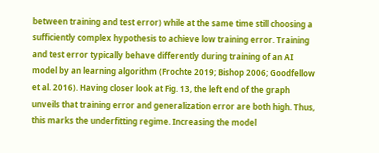between training and test error) while at the same time still choosing a sufficiently complex hypothesis to achieve low training error. Training and test error typically behave differently during training of an AI model by an learning algorithm (Frochte 2019; Bishop 2006; Goodfellow et al. 2016). Having closer look at Fig. 13, the left end of the graph unveils that training error and generalization error are both high. Thus, this marks the underfitting regime. Increasing the model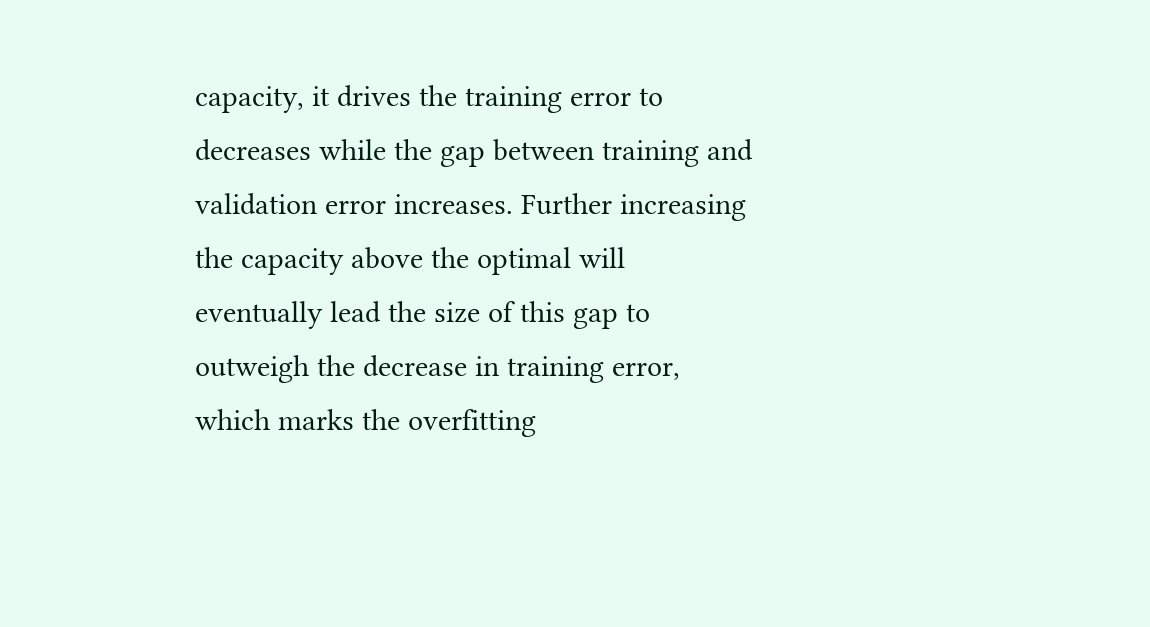capacity, it drives the training error to decreases while the gap between training and validation error increases. Further increasing the capacity above the optimal will eventually lead the size of this gap to outweigh the decrease in training error, which marks the overfitting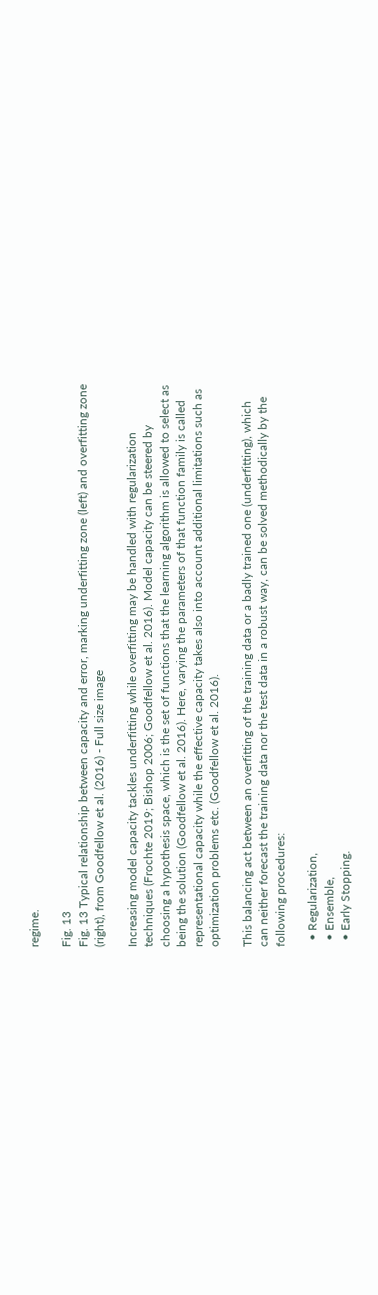regime.

Fig. 13
Fig. 13 Typical relationship between capacity and error, marking underfitting zone (left) and overfitting zone (right), from Goodfellow et al. (2016) - Full size image

Increasing model capacity tackles underfitting while overfitting may be handled with regularization techniques (Frochte 2019; Bishop 2006; Goodfellow et al. 2016). Model capacity can be steered by choosing a hypothesis space, which is the set of functions that the learning algorithm is allowed to select as being the solution (Goodfellow et al. 2016). Here, varying the parameters of that function family is called representational capacity while the effective capacity takes also into account additional limitations such as optimization problems etc. (Goodfellow et al. 2016).

This balancing act between an overfitting of the training data or a badly trained one (underfitting), which can neither forecast the training data nor the test data in a robust way, can be solved methodically by the following procedures:

  • Regularization,
  • Ensemble,
  • Early Stopping.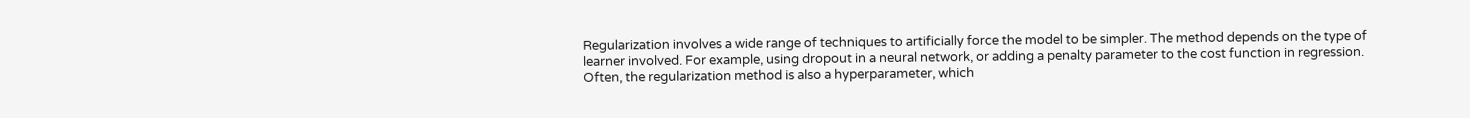Regularization involves a wide range of techniques to artificially force the model to be simpler. The method depends on the type of learner involved. For example, using dropout in a neural network, or adding a penalty parameter to the cost function in regression. Often, the regularization method is also a hyperparameter, which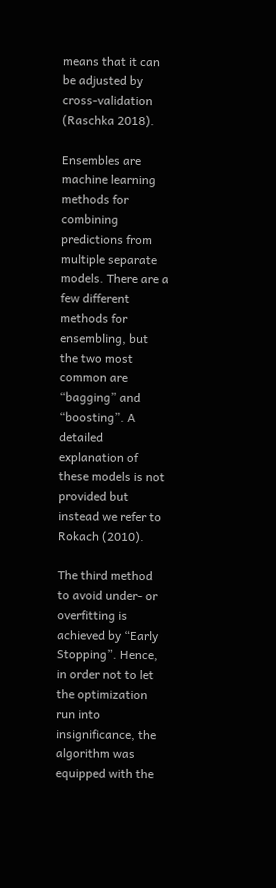means that it can be adjusted by cross-validation (Raschka 2018).

Ensembles are machine learning methods for combining predictions from multiple separate models. There are a few different methods for ensembling, but the two most common are “bagging” and “boosting”. A detailed explanation of these models is not provided but instead we refer to Rokach (2010).

The third method to avoid under- or overfitting is achieved by “Early Stopping”. Hence, in order not to let the optimization run into insignificance, the algorithm was equipped with the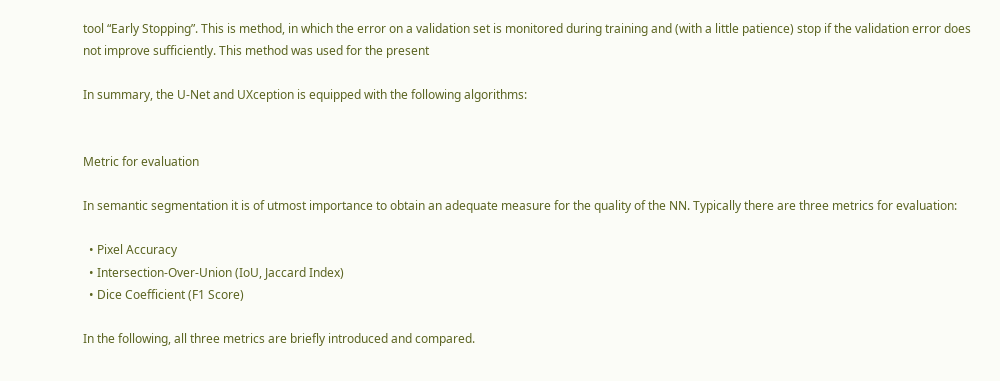tool “Early Stopping”. This is method, in which the error on a validation set is monitored during training and (with a little patience) stop if the validation error does not improve sufficiently. This method was used for the present

In summary, the U-Net and UXception is equipped with the following algorithms:


Metric for evaluation

In semantic segmentation it is of utmost importance to obtain an adequate measure for the quality of the NN. Typically there are three metrics for evaluation:

  • Pixel Accuracy
  • Intersection-Over-Union (IoU, Jaccard Index)
  • Dice Coefficient (F1 Score)

In the following, all three metrics are briefly introduced and compared.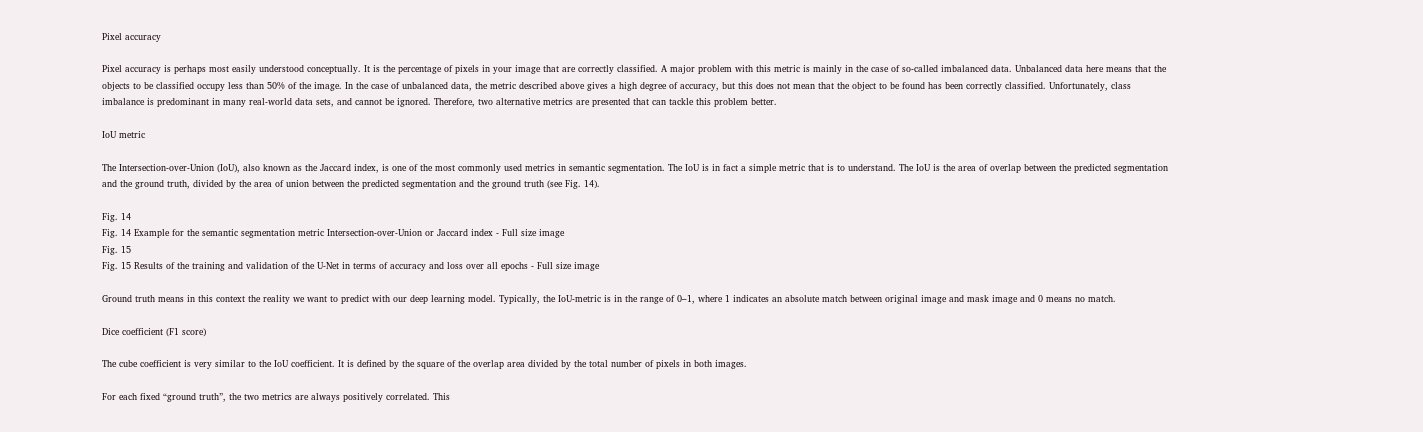Pixel accuracy

Pixel accuracy is perhaps most easily understood conceptually. It is the percentage of pixels in your image that are correctly classified. A major problem with this metric is mainly in the case of so-called imbalanced data. Unbalanced data here means that the objects to be classified occupy less than 50% of the image. In the case of unbalanced data, the metric described above gives a high degree of accuracy, but this does not mean that the object to be found has been correctly classified. Unfortunately, class imbalance is predominant in many real-world data sets, and cannot be ignored. Therefore, two alternative metrics are presented that can tackle this problem better.

IoU metric

The Intersection-over-Union (IoU), also known as the Jaccard index, is one of the most commonly used metrics in semantic segmentation. The IoU is in fact a simple metric that is to understand. The IoU is the area of overlap between the predicted segmentation and the ground truth, divided by the area of union between the predicted segmentation and the ground truth (see Fig. 14).

Fig. 14
Fig. 14 Example for the semantic segmentation metric Intersection-over-Union or Jaccard index - Full size image
Fig. 15
Fig. 15 Results of the training and validation of the U-Net in terms of accuracy and loss over all epochs - Full size image

Ground truth means in this context the reality we want to predict with our deep learning model. Typically, the IoU-metric is in the range of 0–1, where 1 indicates an absolute match between original image and mask image and 0 means no match.

Dice coefficient (F1 score)

The cube coefficient is very similar to the IoU coefficient. It is defined by the square of the overlap area divided by the total number of pixels in both images.

For each fixed “ground truth”, the two metrics are always positively correlated. This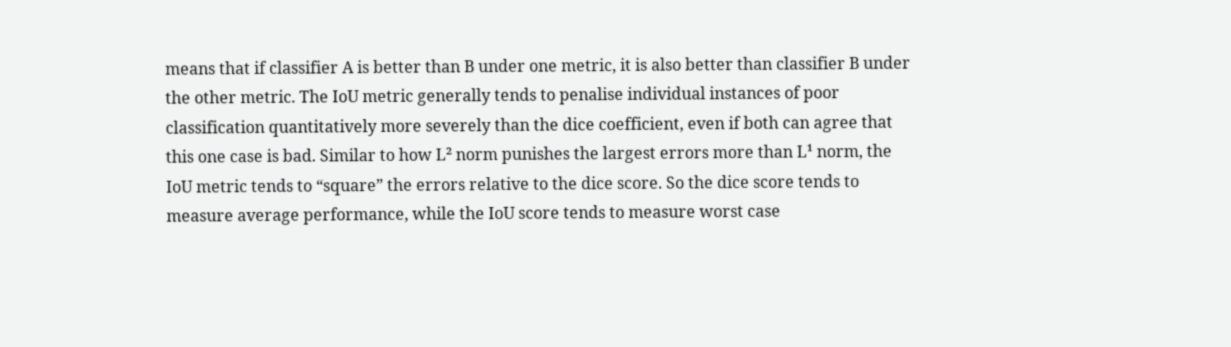means that if classifier A is better than B under one metric, it is also better than classifier B under the other metric. The IoU metric generally tends to penalise individual instances of poor classification quantitatively more severely than the dice coefficient, even if both can agree that this one case is bad. Similar to how L² norm punishes the largest errors more than L¹ norm, the IoU metric tends to “square” the errors relative to the dice score. So the dice score tends to measure average performance, while the IoU score tends to measure worst case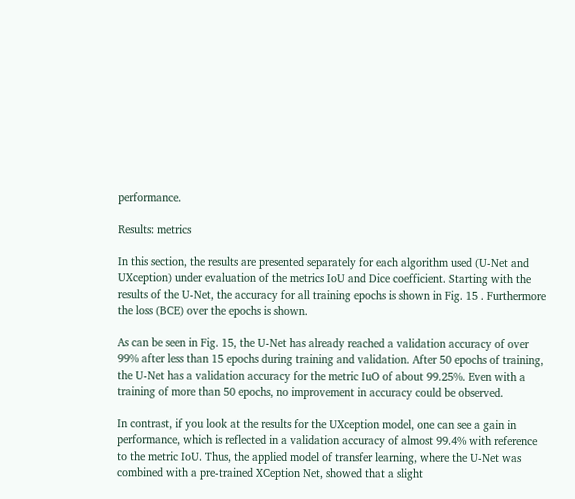performance.

Results: metrics

In this section, the results are presented separately for each algorithm used (U-Net and UXception) under evaluation of the metrics IoU and Dice coefficient. Starting with the results of the U-Net, the accuracy for all training epochs is shown in Fig. 15 . Furthermore the loss (BCE) over the epochs is shown.

As can be seen in Fig. 15, the U-Net has already reached a validation accuracy of over 99% after less than 15 epochs during training and validation. After 50 epochs of training, the U-Net has a validation accuracy for the metric IuO of about 99.25%. Even with a training of more than 50 epochs, no improvement in accuracy could be observed.

In contrast, if you look at the results for the UXception model, one can see a gain in performance, which is reflected in a validation accuracy of almost 99.4% with reference to the metric IoU. Thus, the applied model of transfer learning, where the U-Net was combined with a pre-trained XCeption Net, showed that a slight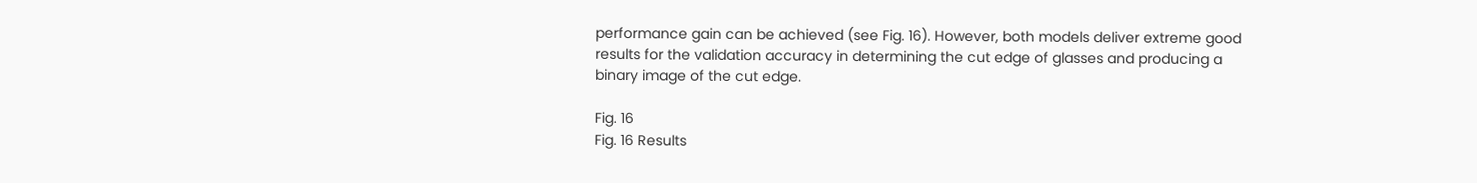performance gain can be achieved (see Fig. 16). However, both models deliver extreme good results for the validation accuracy in determining the cut edge of glasses and producing a binary image of the cut edge.

Fig. 16
Fig. 16 Results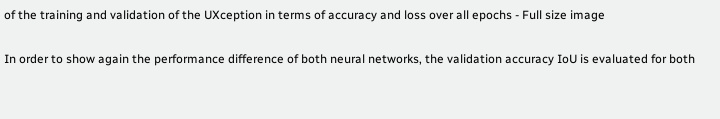of the training and validation of the UXception in terms of accuracy and loss over all epochs - Full size image

In order to show again the performance difference of both neural networks, the validation accuracy IoU is evaluated for both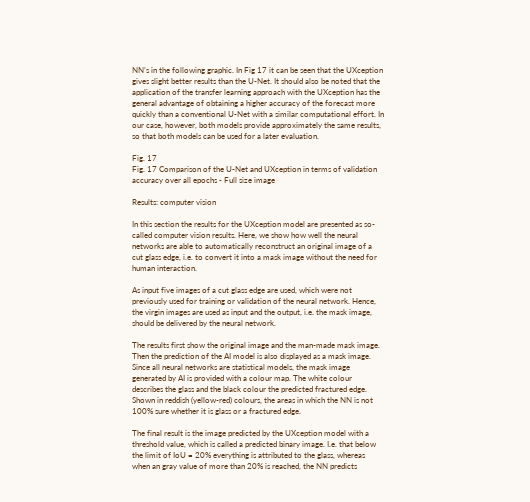NN’s in the following graphic. In Fig 17 it can be seen that the UXception gives slight better results than the U-Net. It should also be noted that the application of the transfer learning approach with the UXception has the general advantage of obtaining a higher accuracy of the forecast more quickly than a conventional U-Net with a similar computational effort. In our case, however, both models provide approximately the same results, so that both models can be used for a later evaluation.

Fig. 17
Fig. 17 Comparison of the U-Net and UXception in terms of validation accuracy over all epochs - Full size image

Results: computer vision

In this section the results for the UXception model are presented as so-called computer vision results. Here, we show how well the neural networks are able to automatically reconstruct an original image of a cut glass edge, i.e. to convert it into a mask image without the need for human interaction.

As input five images of a cut glass edge are used, which were not previously used for training or validation of the neural network. Hence, the virgin images are used as input and the output, i.e. the mask image, should be delivered by the neural network.

The results first show the original image and the man-made mask image. Then the prediction of the AI model is also displayed as a mask image. Since all neural networks are statistical models, the mask image generated by AI is provided with a colour map. The white colour describes the glass and the black colour the predicted fractured edge. Shown in reddish (yellow-red) colours, the areas in which the NN is not 100% sure whether it is glass or a fractured edge.

The final result is the image predicted by the UXception model with a threshold value, which is called a predicted binary image. I.e. that below the limit of IoU = 20% everything is attributed to the glass, whereas when an gray value of more than 20% is reached, the NN predicts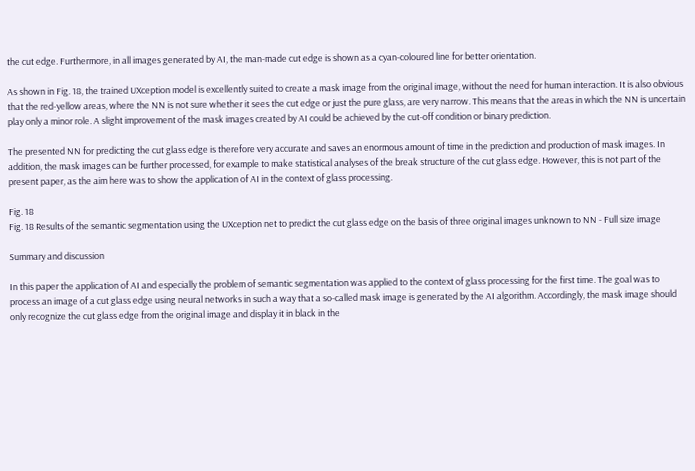the cut edge. Furthermore, in all images generated by AI, the man-made cut edge is shown as a cyan-coloured line for better orientation.

As shown in Fig. 18, the trained UXception model is excellently suited to create a mask image from the original image, without the need for human interaction. It is also obvious that the red-yellow areas, where the NN is not sure whether it sees the cut edge or just the pure glass, are very narrow. This means that the areas in which the NN is uncertain play only a minor role. A slight improvement of the mask images created by AI could be achieved by the cut-off condition or binary prediction.

The presented NN for predicting the cut glass edge is therefore very accurate and saves an enormous amount of time in the prediction and production of mask images. In addition, the mask images can be further processed, for example to make statistical analyses of the break structure of the cut glass edge. However, this is not part of the present paper, as the aim here was to show the application of AI in the context of glass processing.

Fig. 18
Fig. 18 Results of the semantic segmentation using the UXception net to predict the cut glass edge on the basis of three original images unknown to NN - Full size image

Summary and discussion

In this paper the application of AI and especially the problem of semantic segmentation was applied to the context of glass processing for the first time. The goal was to process an image of a cut glass edge using neural networks in such a way that a so-called mask image is generated by the AI algorithm. Accordingly, the mask image should only recognize the cut glass edge from the original image and display it in black in the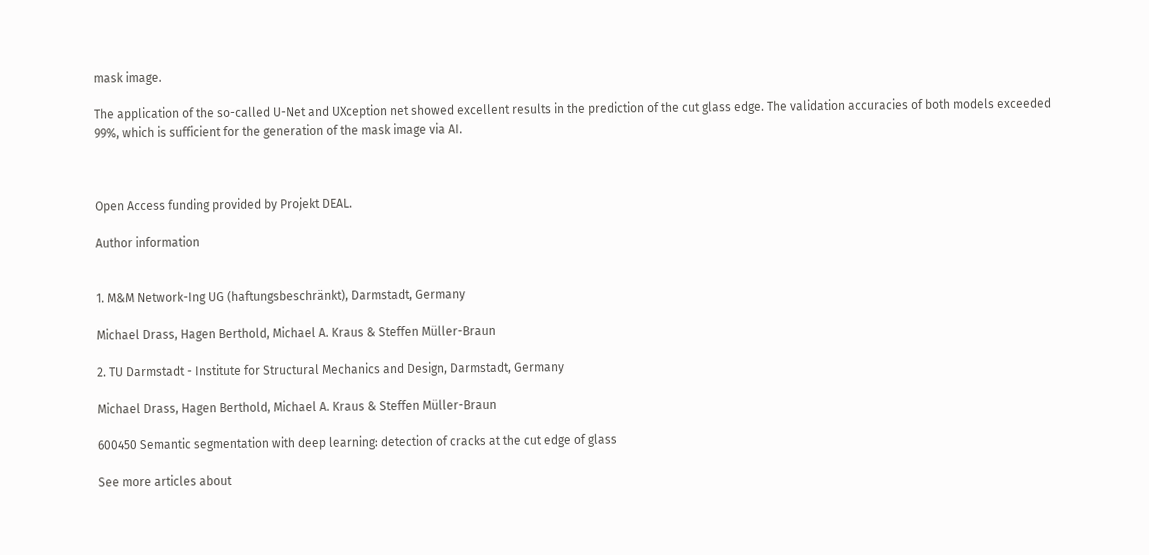mask image.

The application of the so-called U-Net and UXception net showed excellent results in the prediction of the cut glass edge. The validation accuracies of both models exceeded 99%, which is sufficient for the generation of the mask image via AI.



Open Access funding provided by Projekt DEAL.

Author information


1. M&M Network-Ing UG (haftungsbeschränkt), Darmstadt, Germany

Michael Drass, Hagen Berthold, Michael A. Kraus & Steffen Müller-Braun

2. TU Darmstadt - Institute for Structural Mechanics and Design, Darmstadt, Germany

Michael Drass, Hagen Berthold, Michael A. Kraus & Steffen Müller-Braun

600450 Semantic segmentation with deep learning: detection of cracks at the cut edge of glass

See more articles about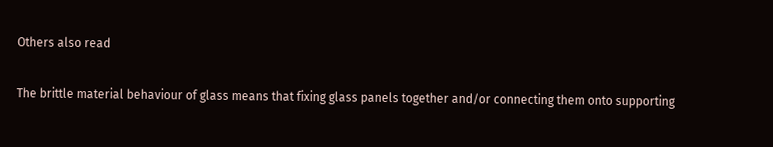Others also read

The brittle material behaviour of glass means that fixing glass panels together and/or connecting them onto supporting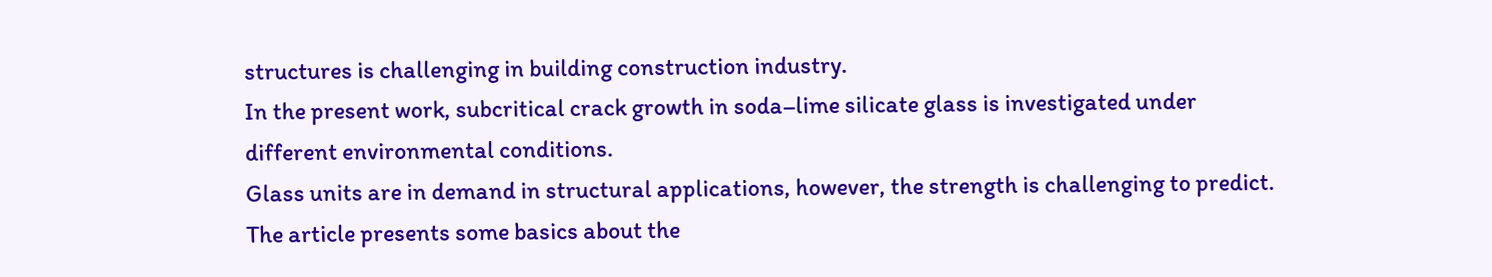structures is challenging in building construction industry.
In the present work, subcritical crack growth in soda–lime silicate glass is investigated under different environmental conditions.
Glass units are in demand in structural applications, however, the strength is challenging to predict.
The article presents some basics about the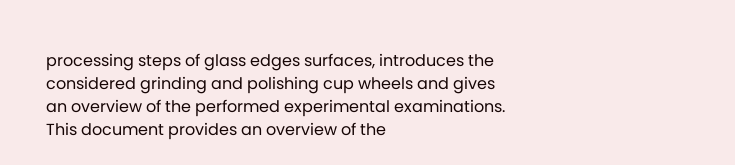processing steps of glass edges surfaces, introduces the considered grinding and polishing cup wheels and gives an overview of the performed experimental examinations.
This document provides an overview of the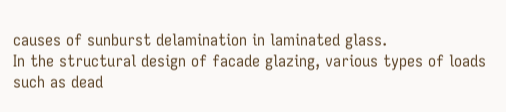causes of sunburst delamination in laminated glass.
In the structural design of facade glazing, various types of loads such as dead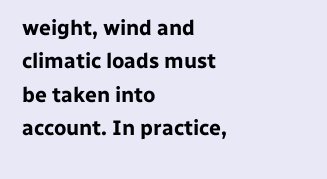weight, wind and climatic loads must be taken into account. In practice,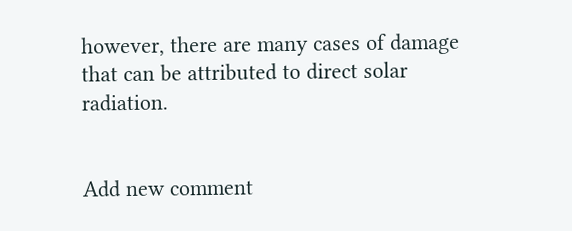however, there are many cases of damage that can be attributed to direct solar radiation.


Add new comment